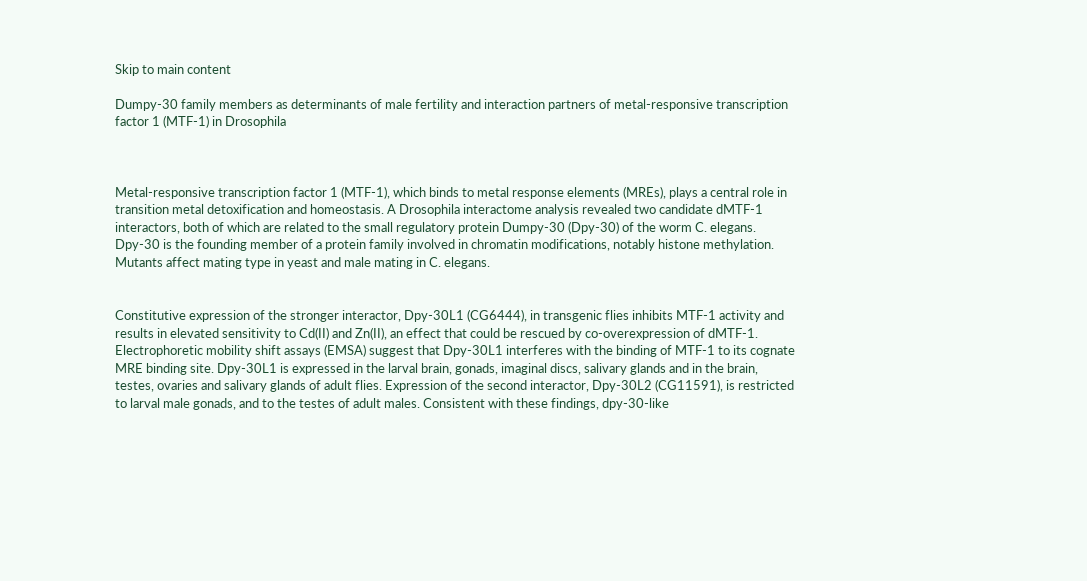Skip to main content

Dumpy-30 family members as determinants of male fertility and interaction partners of metal-responsive transcription factor 1 (MTF-1) in Drosophila



Metal-responsive transcription factor 1 (MTF-1), which binds to metal response elements (MREs), plays a central role in transition metal detoxification and homeostasis. A Drosophila interactome analysis revealed two candidate dMTF-1 interactors, both of which are related to the small regulatory protein Dumpy-30 (Dpy-30) of the worm C. elegans. Dpy-30 is the founding member of a protein family involved in chromatin modifications, notably histone methylation. Mutants affect mating type in yeast and male mating in C. elegans.


Constitutive expression of the stronger interactor, Dpy-30L1 (CG6444), in transgenic flies inhibits MTF-1 activity and results in elevated sensitivity to Cd(II) and Zn(II), an effect that could be rescued by co-overexpression of dMTF-1. Electrophoretic mobility shift assays (EMSA) suggest that Dpy-30L1 interferes with the binding of MTF-1 to its cognate MRE binding site. Dpy-30L1 is expressed in the larval brain, gonads, imaginal discs, salivary glands and in the brain, testes, ovaries and salivary glands of adult flies. Expression of the second interactor, Dpy-30L2 (CG11591), is restricted to larval male gonads, and to the testes of adult males. Consistent with these findings, dpy-30-like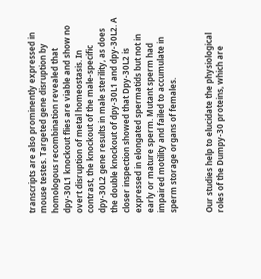transcripts are also prominently expressed in mouse testes. Targeted gene disruption by homologous recombination revealed that dpy-30L1 knockout flies are viable and show no overt disruption of metal homeostasis. In contrast, the knockout of the male-specific dpy-30L2 gene results in male sterility, as does the double knockout of dpy-30L1 and dpy-30L2. A closer inspection showed that Dpy-30L2 is expressed in elongated spermatids but not in early or mature sperm. Mutant sperm had impaired motility and failed to accumulate in sperm storage organs of females.


Our studies help to elucidate the physiological roles of the Dumpy-30 proteins, which are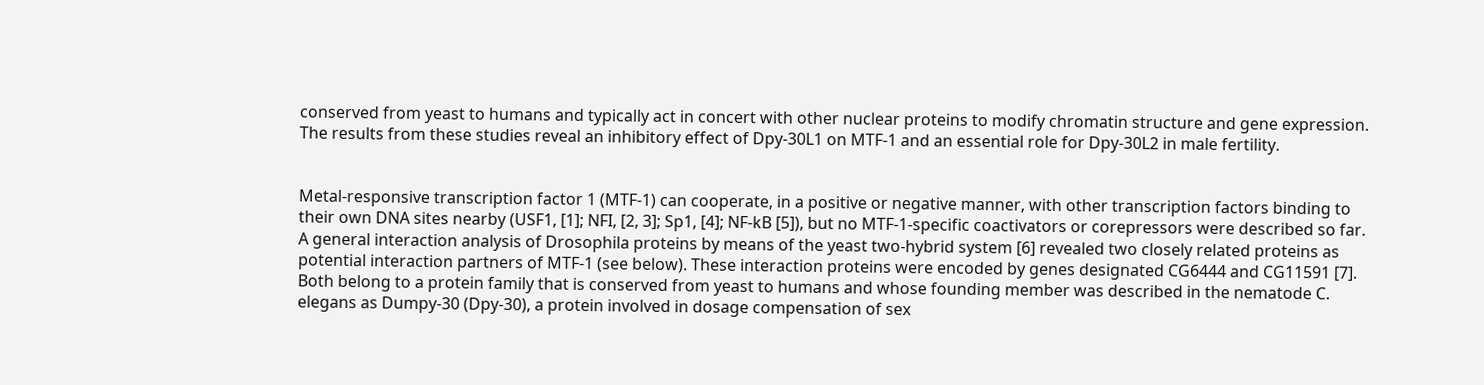conserved from yeast to humans and typically act in concert with other nuclear proteins to modify chromatin structure and gene expression. The results from these studies reveal an inhibitory effect of Dpy-30L1 on MTF-1 and an essential role for Dpy-30L2 in male fertility.


Metal-responsive transcription factor 1 (MTF-1) can cooperate, in a positive or negative manner, with other transcription factors binding to their own DNA sites nearby (USF1, [1]; NFI, [2, 3]; Sp1, [4]; NF-kB [5]), but no MTF-1-specific coactivators or corepressors were described so far. A general interaction analysis of Drosophila proteins by means of the yeast two-hybrid system [6] revealed two closely related proteins as potential interaction partners of MTF-1 (see below). These interaction proteins were encoded by genes designated CG6444 and CG11591 [7]. Both belong to a protein family that is conserved from yeast to humans and whose founding member was described in the nematode C. elegans as Dumpy-30 (Dpy-30), a protein involved in dosage compensation of sex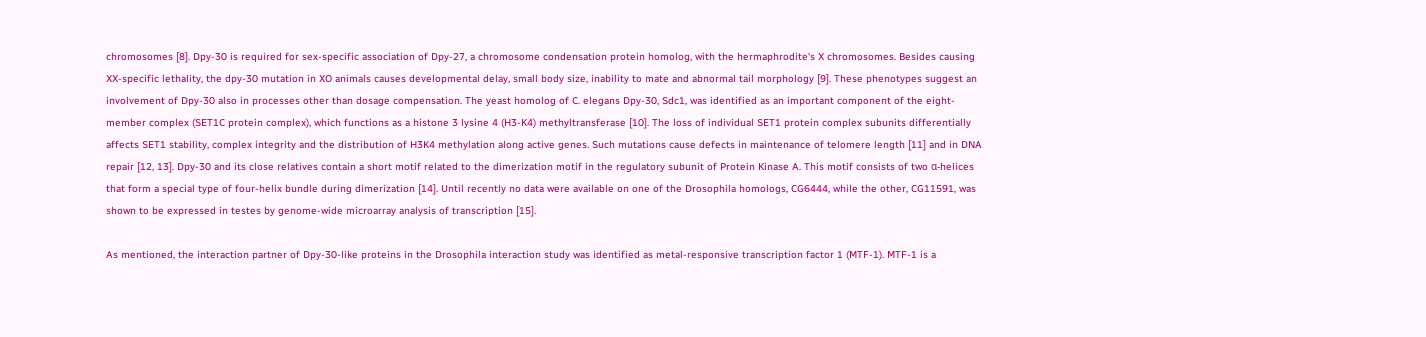chromosomes [8]. Dpy-30 is required for sex-specific association of Dpy-27, a chromosome condensation protein homolog, with the hermaphrodite's X chromosomes. Besides causing XX-specific lethality, the dpy-30 mutation in XO animals causes developmental delay, small body size, inability to mate and abnormal tail morphology [9]. These phenotypes suggest an involvement of Dpy-30 also in processes other than dosage compensation. The yeast homolog of C. elegans Dpy-30, Sdc1, was identified as an important component of the eight-member complex (SET1C protein complex), which functions as a histone 3 lysine 4 (H3-K4) methyltransferase [10]. The loss of individual SET1 protein complex subunits differentially affects SET1 stability, complex integrity and the distribution of H3K4 methylation along active genes. Such mutations cause defects in maintenance of telomere length [11] and in DNA repair [12, 13]. Dpy-30 and its close relatives contain a short motif related to the dimerization motif in the regulatory subunit of Protein Kinase A. This motif consists of two α-helices that form a special type of four-helix bundle during dimerization [14]. Until recently no data were available on one of the Drosophila homologs, CG6444, while the other, CG11591, was shown to be expressed in testes by genome-wide microarray analysis of transcription [15].

As mentioned, the interaction partner of Dpy-30-like proteins in the Drosophila interaction study was identified as metal-responsive transcription factor 1 (MTF-1). MTF-1 is a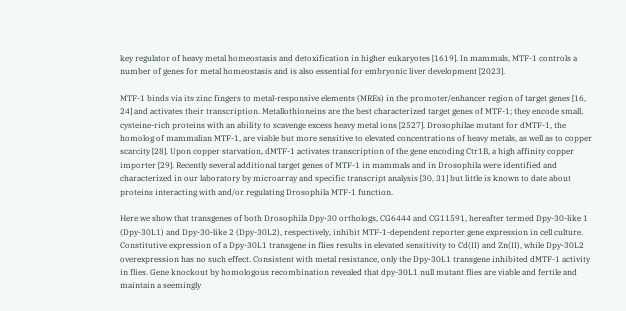key regulator of heavy metal homeostasis and detoxification in higher eukaryotes [1619]. In mammals, MTF-1 controls a number of genes for metal homeostasis and is also essential for embryonic liver development [2023].

MTF-1 binds via its zinc fingers to metal-responsive elements (MREs) in the promoter/enhancer region of target genes [16, 24] and activates their transcription. Metallothioneins are the best characterized target genes of MTF-1; they encode small, cysteine-rich proteins with an ability to scavenge excess heavy metal ions [2527]. Drosophilae mutant for dMTF-1, the homolog of mammalian MTF-1, are viable but more sensitive to elevated concentrations of heavy metals, as well as to copper scarcity [28]. Upon copper starvation, dMTF-1 activates transcription of the gene encoding Ctr1B, a high affinity copper importer [29]. Recently several additional target genes of MTF-1 in mammals and in Drosophila were identified and characterized in our laboratory by microarray and specific transcript analysis [30, 31] but little is known to date about proteins interacting with and/or regulating Drosophila MTF-1 function.

Here we show that transgenes of both Drosophila Dpy-30 orthologs, CG6444 and CG11591, hereafter termed Dpy-30-like 1 (Dpy-30L1) and Dpy-30-like 2 (Dpy-30L2), respectively, inhibit MTF-1-dependent reporter gene expression in cell culture. Constitutive expression of a Dpy-30L1 transgene in flies results in elevated sensitivity to Cd(II) and Zn(II), while Dpy-30L2 overexpression has no such effect. Consistent with metal resistance, only the Dpy-30L1 transgene inhibited dMTF-1 activity in flies. Gene knockout by homologous recombination revealed that dpy-30L1 null mutant flies are viable and fertile and maintain a seemingly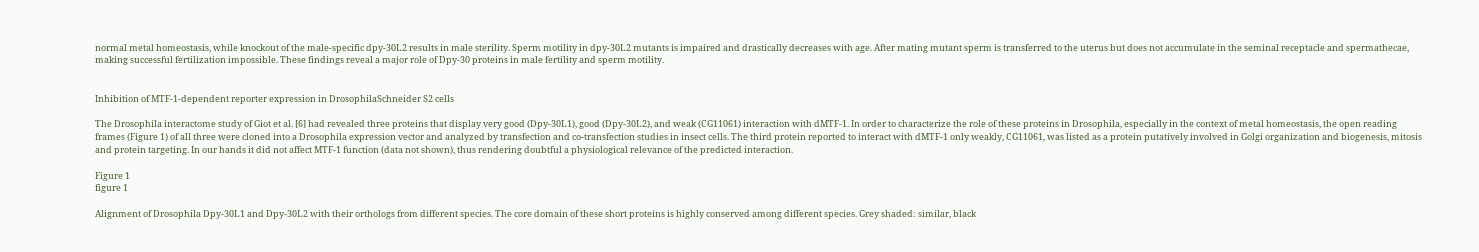normal metal homeostasis, while knockout of the male-specific dpy-30L2 results in male sterility. Sperm motility in dpy-30L2 mutants is impaired and drastically decreases with age. After mating mutant sperm is transferred to the uterus but does not accumulate in the seminal receptacle and spermathecae, making successful fertilization impossible. These findings reveal a major role of Dpy-30 proteins in male fertility and sperm motility.


Inhibition of MTF-1-dependent reporter expression in DrosophilaSchneider S2 cells

The Drosophila interactome study of Giot et al. [6] had revealed three proteins that display very good (Dpy-30L1), good (Dpy-30L2), and weak (CG11061) interaction with dMTF-1. In order to characterize the role of these proteins in Drosophila, especially in the context of metal homeostasis, the open reading frames (Figure 1) of all three were cloned into a Drosophila expression vector and analyzed by transfection and co-transfection studies in insect cells. The third protein reported to interact with dMTF-1 only weakly, CG11061, was listed as a protein putatively involved in Golgi organization and biogenesis, mitosis and protein targeting. In our hands it did not affect MTF-1 function (data not shown), thus rendering doubtful a physiological relevance of the predicted interaction.

Figure 1
figure 1

Alignment of Drosophila Dpy-30L1 and Dpy-30L2 with their orthologs from different species. The core domain of these short proteins is highly conserved among different species. Grey shaded: similar, black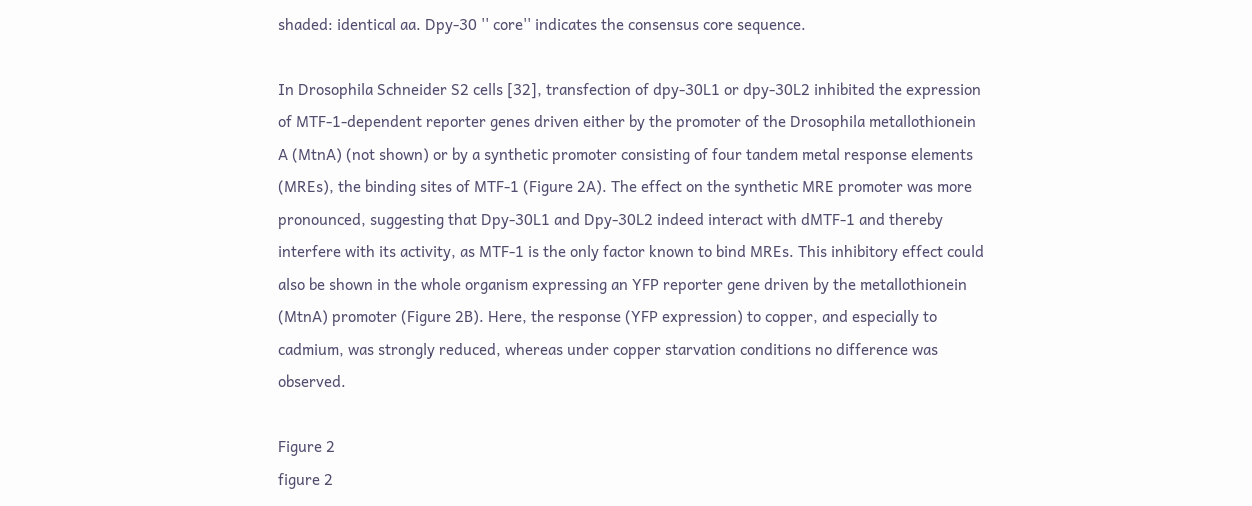shaded: identical aa. Dpy-30 '' core'' indicates the consensus core sequence.

In Drosophila Schneider S2 cells [32], transfection of dpy-30L1 or dpy-30L2 inhibited the expression of MTF-1-dependent reporter genes driven either by the promoter of the Drosophila metallothionein A (MtnA) (not shown) or by a synthetic promoter consisting of four tandem metal response elements (MREs), the binding sites of MTF-1 (Figure 2A). The effect on the synthetic MRE promoter was more pronounced, suggesting that Dpy-30L1 and Dpy-30L2 indeed interact with dMTF-1 and thereby interfere with its activity, as MTF-1 is the only factor known to bind MREs. This inhibitory effect could also be shown in the whole organism expressing an YFP reporter gene driven by the metallothionein (MtnA) promoter (Figure 2B). Here, the response (YFP expression) to copper, and especially to cadmium, was strongly reduced, whereas under copper starvation conditions no difference was observed.

Figure 2
figure 2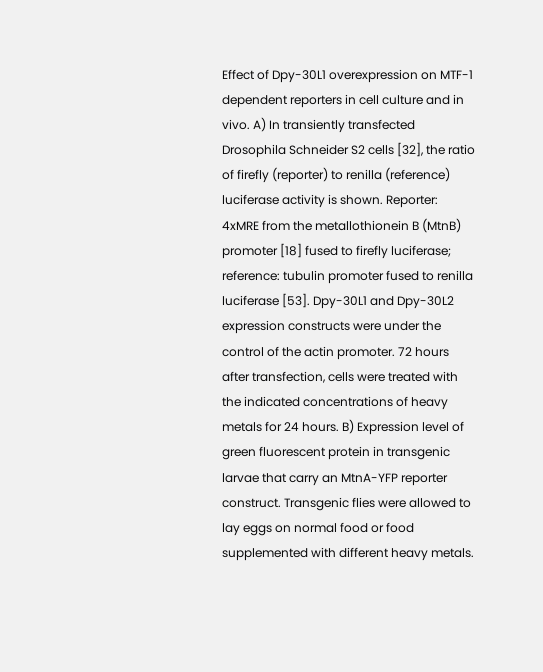Effect of Dpy-30L1 overexpression on MTF-1 dependent reporters in cell culture and in vivo. A) In transiently transfected Drosophila Schneider S2 cells [32], the ratio of firefly (reporter) to renilla (reference) luciferase activity is shown. Reporter: 4xMRE from the metallothionein B (MtnB) promoter [18] fused to firefly luciferase; reference: tubulin promoter fused to renilla luciferase [53]. Dpy-30L1 and Dpy-30L2 expression constructs were under the control of the actin promoter. 72 hours after transfection, cells were treated with the indicated concentrations of heavy metals for 24 hours. B) Expression level of green fluorescent protein in transgenic larvae that carry an MtnA-YFP reporter construct. Transgenic flies were allowed to lay eggs on normal food or food supplemented with different heavy metals.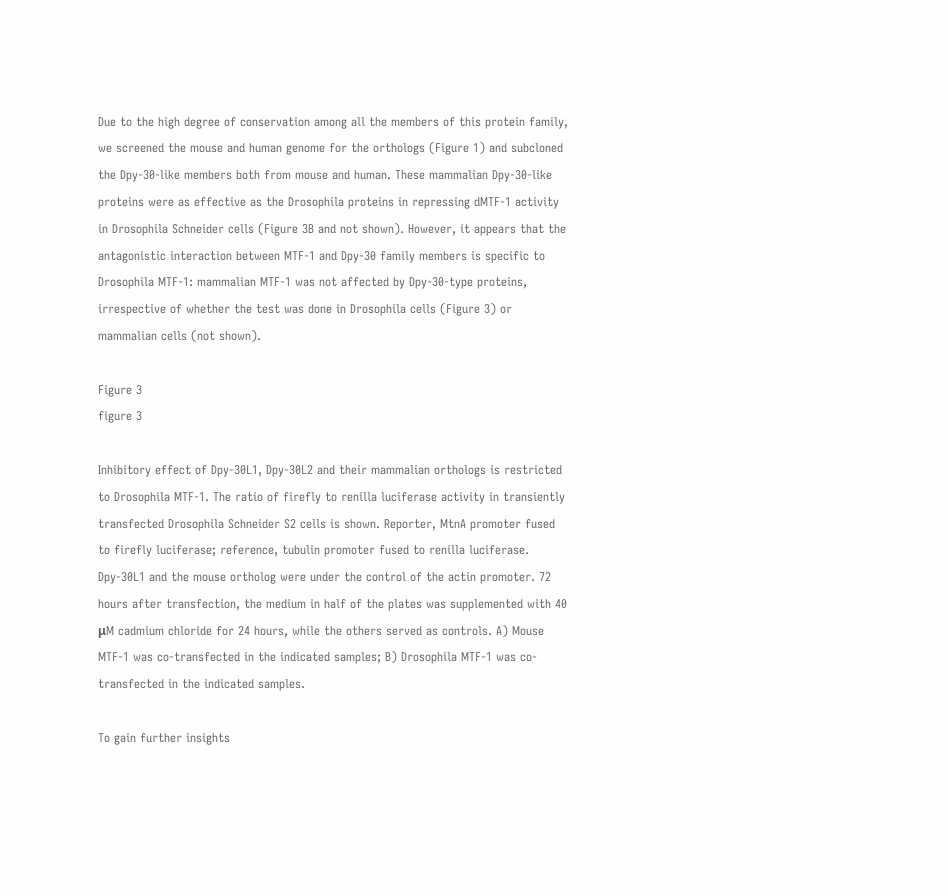Due to the high degree of conservation among all the members of this protein family, we screened the mouse and human genome for the orthologs (Figure 1) and subcloned the Dpy-30-like members both from mouse and human. These mammalian Dpy-30-like proteins were as effective as the Drosophila proteins in repressing dMTF-1 activity in Drosophila Schneider cells (Figure 3B and not shown). However, it appears that the antagonistic interaction between MTF-1 and Dpy-30 family members is specific to Drosophila MTF-1: mammalian MTF-1 was not affected by Dpy-30-type proteins, irrespective of whether the test was done in Drosophila cells (Figure 3) or mammalian cells (not shown).

Figure 3
figure 3

Inhibitory effect of Dpy-30L1, Dpy-30L2 and their mammalian orthologs is restricted to Drosophila MTF-1. The ratio of firefly to renilla luciferase activity in transiently transfected Drosophila Schneider S2 cells is shown. Reporter, MtnA promoter fused to firefly luciferase; reference, tubulin promoter fused to renilla luciferase. Dpy-30L1 and the mouse ortholog were under the control of the actin promoter. 72 hours after transfection, the medium in half of the plates was supplemented with 40 μM cadmium chloride for 24 hours, while the others served as controls. A) Mouse MTF-1 was co-transfected in the indicated samples; B) Drosophila MTF-1 was co-transfected in the indicated samples.

To gain further insights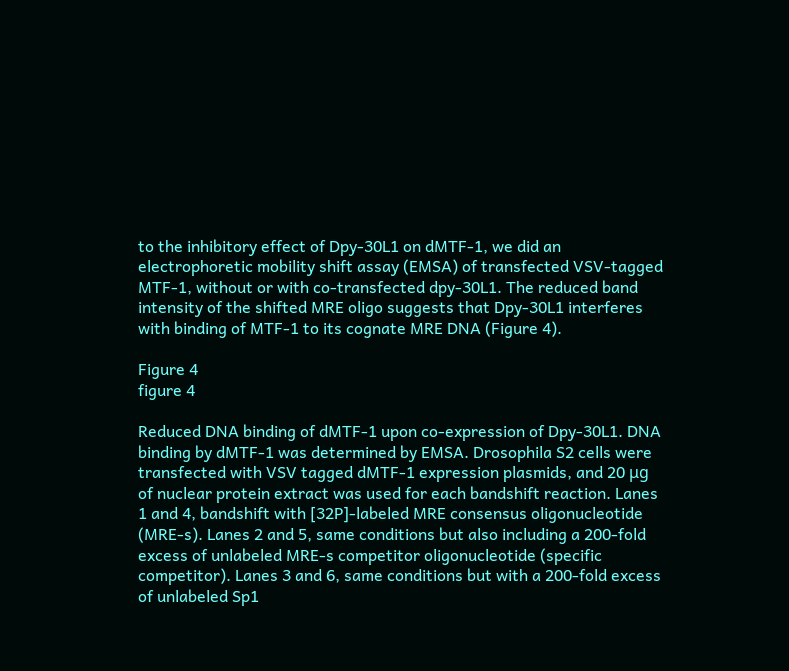to the inhibitory effect of Dpy-30L1 on dMTF-1, we did an electrophoretic mobility shift assay (EMSA) of transfected VSV-tagged MTF-1, without or with co-transfected dpy-30L1. The reduced band intensity of the shifted MRE oligo suggests that Dpy-30L1 interferes with binding of MTF-1 to its cognate MRE DNA (Figure 4).

Figure 4
figure 4

Reduced DNA binding of dMTF-1 upon co-expression of Dpy-30L1. DNA binding by dMTF-1 was determined by EMSA. Drosophila S2 cells were transfected with VSV tagged dMTF-1 expression plasmids, and 20 μg of nuclear protein extract was used for each bandshift reaction. Lanes 1 and 4, bandshift with [32P]-labeled MRE consensus oligonucleotide (MRE-s). Lanes 2 and 5, same conditions but also including a 200-fold excess of unlabeled MRE-s competitor oligonucleotide (specific competitor). Lanes 3 and 6, same conditions but with a 200-fold excess of unlabeled Sp1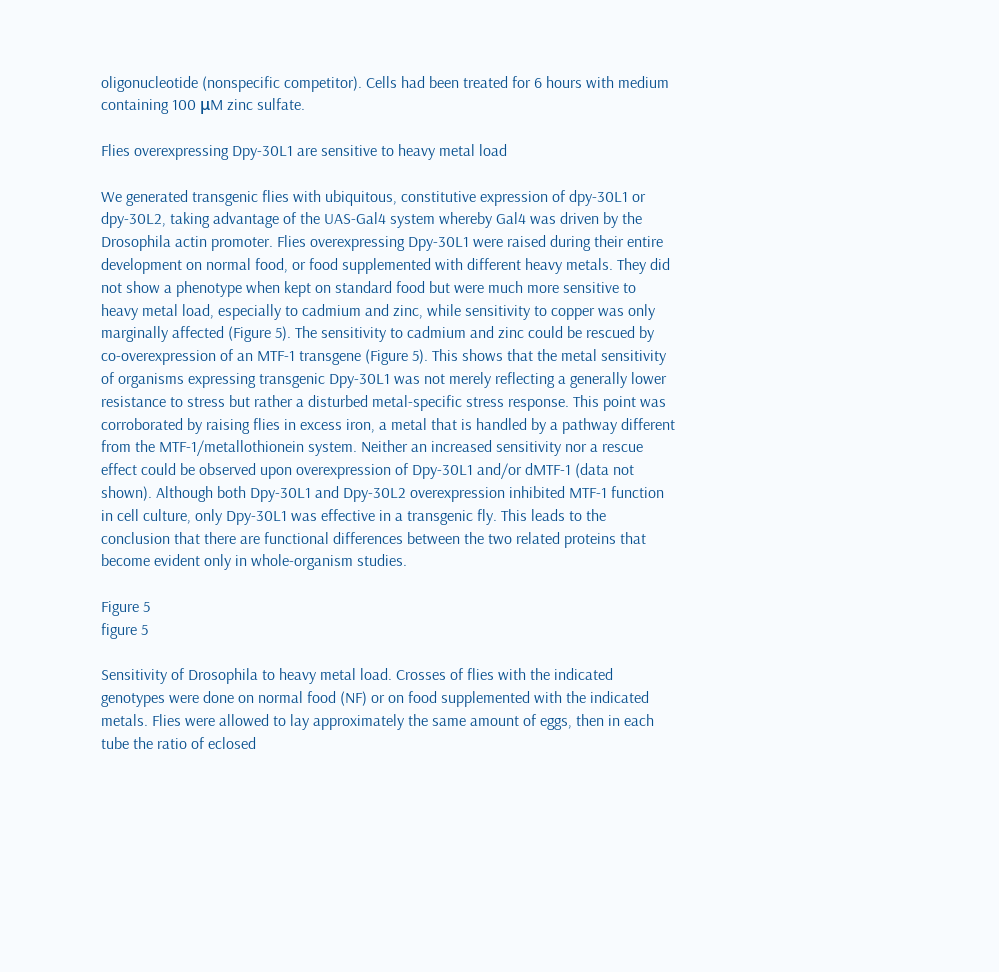oligonucleotide (nonspecific competitor). Cells had been treated for 6 hours with medium containing 100 μM zinc sulfate.

Flies overexpressing Dpy-30L1 are sensitive to heavy metal load

We generated transgenic flies with ubiquitous, constitutive expression of dpy-30L1 or dpy-30L2, taking advantage of the UAS-Gal4 system whereby Gal4 was driven by the Drosophila actin promoter. Flies overexpressing Dpy-30L1 were raised during their entire development on normal food, or food supplemented with different heavy metals. They did not show a phenotype when kept on standard food but were much more sensitive to heavy metal load, especially to cadmium and zinc, while sensitivity to copper was only marginally affected (Figure 5). The sensitivity to cadmium and zinc could be rescued by co-overexpression of an MTF-1 transgene (Figure 5). This shows that the metal sensitivity of organisms expressing transgenic Dpy-30L1 was not merely reflecting a generally lower resistance to stress but rather a disturbed metal-specific stress response. This point was corroborated by raising flies in excess iron, a metal that is handled by a pathway different from the MTF-1/metallothionein system. Neither an increased sensitivity nor a rescue effect could be observed upon overexpression of Dpy-30L1 and/or dMTF-1 (data not shown). Although both Dpy-30L1 and Dpy-30L2 overexpression inhibited MTF-1 function in cell culture, only Dpy-30L1 was effective in a transgenic fly. This leads to the conclusion that there are functional differences between the two related proteins that become evident only in whole-organism studies.

Figure 5
figure 5

Sensitivity of Drosophila to heavy metal load. Crosses of flies with the indicated genotypes were done on normal food (NF) or on food supplemented with the indicated metals. Flies were allowed to lay approximately the same amount of eggs, then in each tube the ratio of eclosed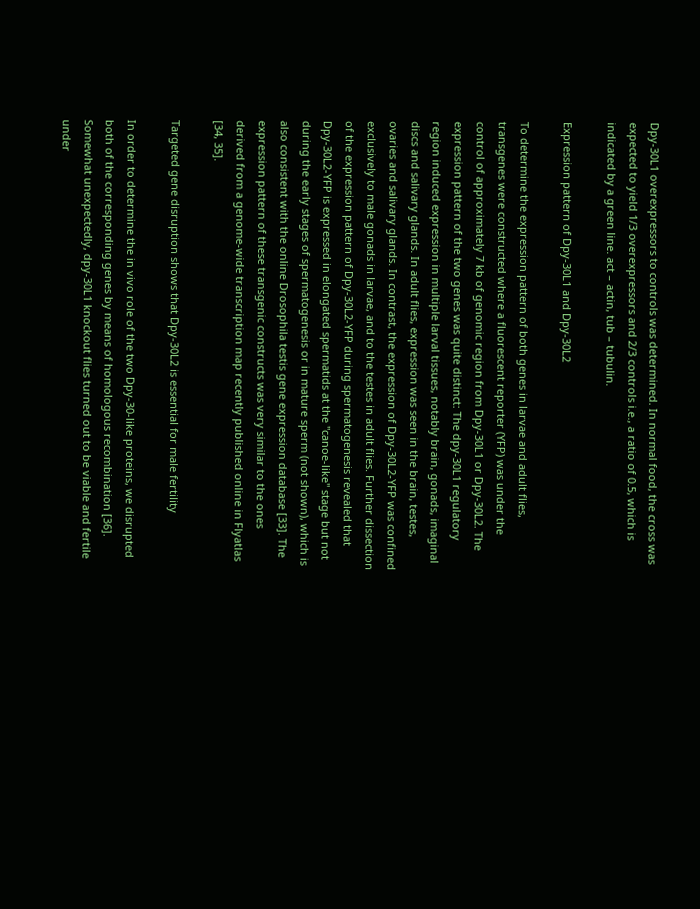Dpy-30L1 overexpressors to controls was determined. In normal food, the cross was expected to yield 1/3 overexpressors and 2/3 controls i.e., a ratio of 0.5, which is indicated by a green line. act – actin, tub – tubulin.

Expression pattern of Dpy-30L1 and Dpy-30L2

To determine the expression pattern of both genes in larvae and adult flies, transgenes were constructed where a fluorescent reporter (YFP) was under the control of approximately 7 kb of genomic region from Dpy-30L1 or Dpy-30L2. The expression pattern of the two genes was quite distinct: The dpy-30L1 regulatory region induced expression in multiple larval tissues, notably brain, gonads, imaginal discs and salivary glands. In adult flies, expression was seen in the brain, testes, ovaries and salivary glands. In contrast, the expression of Dpy-30L2-YFP was confined exclusively to male gonads in larvae, and to the testes in adult flies. Further dissection of the expression pattern of Dpy-30L2-YFP during spermatogenesis revealed that Dpy-30L2-YFP is expressed in elongated spermatids at the "canoe-like" stage but not during the early stages of spermatogenesis or in mature sperm (not shown), which is also consistent with the online Drosophila testis gene expression database [33]. The expression pattern of these transgenic constructs was very similar to the ones derived from a genome-wide transcription map recently published online in Flyatlas [34, 35].

Targeted gene disruption shows that Dpy-30L2 is essential for male fertility

In order to determine the in vivo role of the two Dpy-30-like proteins, we disrupted both of the corresponding genes by means of homologous recombination [36]. Somewhat unexpectedly, dpy-30L1 knockout flies turned out to be viable and fertile under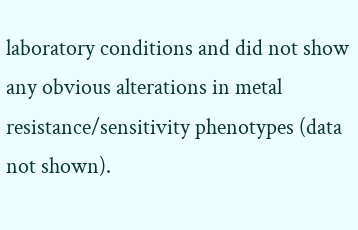laboratory conditions and did not show any obvious alterations in metal resistance/sensitivity phenotypes (data not shown).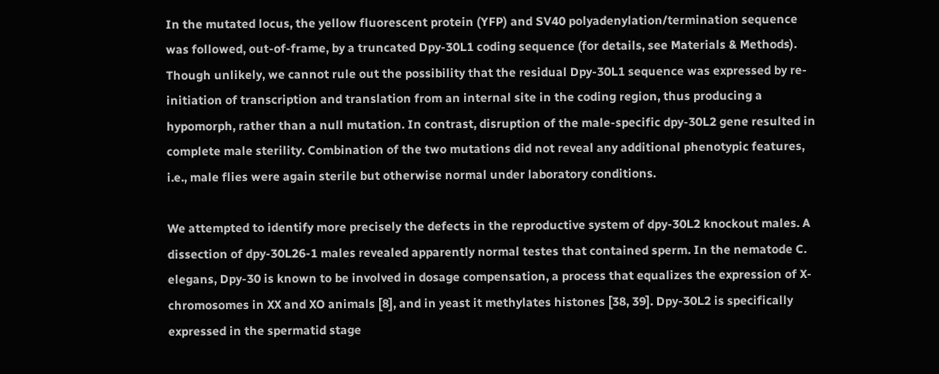In the mutated locus, the yellow fluorescent protein (YFP) and SV40 polyadenylation/termination sequence was followed, out-of-frame, by a truncated Dpy-30L1 coding sequence (for details, see Materials & Methods). Though unlikely, we cannot rule out the possibility that the residual Dpy-30L1 sequence was expressed by re-initiation of transcription and translation from an internal site in the coding region, thus producing a hypomorph, rather than a null mutation. In contrast, disruption of the male-specific dpy-30L2 gene resulted in complete male sterility. Combination of the two mutations did not reveal any additional phenotypic features, i.e., male flies were again sterile but otherwise normal under laboratory conditions.

We attempted to identify more precisely the defects in the reproductive system of dpy-30L2 knockout males. A dissection of dpy-30L26-1 males revealed apparently normal testes that contained sperm. In the nematode C. elegans, Dpy-30 is known to be involved in dosage compensation, a process that equalizes the expression of X-chromosomes in XX and XO animals [8], and in yeast it methylates histones [38, 39]. Dpy-30L2 is specifically expressed in the spermatid stage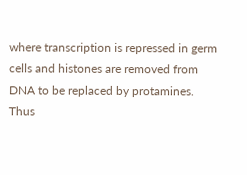where transcription is repressed in germ cells and histones are removed from DNA to be replaced by protamines. Thus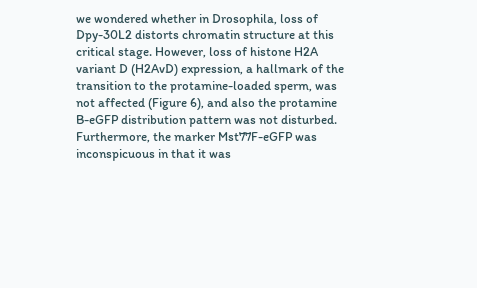we wondered whether in Drosophila, loss of Dpy-30L2 distorts chromatin structure at this critical stage. However, loss of histone H2A variant D (H2AvD) expression, a hallmark of the transition to the protamine-loaded sperm, was not affected (Figure 6), and also the protamine B-eGFP distribution pattern was not disturbed. Furthermore, the marker Mst77F-eGFP was inconspicuous in that it was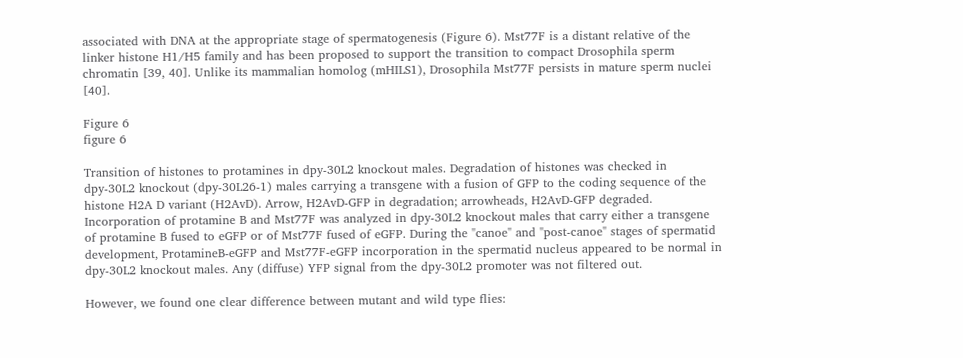associated with DNA at the appropriate stage of spermatogenesis (Figure 6). Mst77F is a distant relative of the linker histone H1/H5 family and has been proposed to support the transition to compact Drosophila sperm chromatin [39, 40]. Unlike its mammalian homolog (mHILS1), Drosophila Mst77F persists in mature sperm nuclei [40].

Figure 6
figure 6

Transition of histones to protamines in dpy-30L2 knockout males. Degradation of histones was checked in dpy-30L2 knockout (dpy-30L26-1) males carrying a transgene with a fusion of GFP to the coding sequence of the histone H2A D variant (H2AvD). Arrow, H2AvD-GFP in degradation; arrowheads, H2AvD-GFP degraded. Incorporation of protamine B and Mst77F was analyzed in dpy-30L2 knockout males that carry either a transgene of protamine B fused to eGFP or of Mst77F fused of eGFP. During the "canoe" and "post-canoe" stages of spermatid development, ProtamineB-eGFP and Mst77F-eGFP incorporation in the spermatid nucleus appeared to be normal in dpy-30L2 knockout males. Any (diffuse) YFP signal from the dpy-30L2 promoter was not filtered out.

However, we found one clear difference between mutant and wild type flies: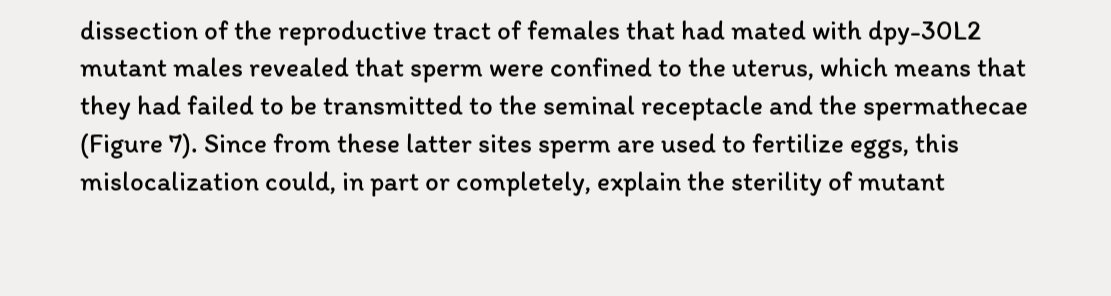dissection of the reproductive tract of females that had mated with dpy-30L2 mutant males revealed that sperm were confined to the uterus, which means that they had failed to be transmitted to the seminal receptacle and the spermathecae (Figure 7). Since from these latter sites sperm are used to fertilize eggs, this mislocalization could, in part or completely, explain the sterility of mutant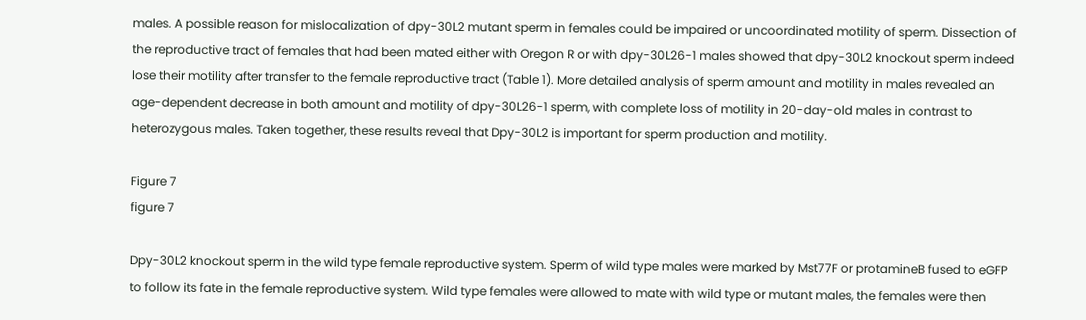males. A possible reason for mislocalization of dpy-30L2 mutant sperm in females could be impaired or uncoordinated motility of sperm. Dissection of the reproductive tract of females that had been mated either with Oregon R or with dpy-30L26-1 males showed that dpy-30L2 knockout sperm indeed lose their motility after transfer to the female reproductive tract (Table 1). More detailed analysis of sperm amount and motility in males revealed an age-dependent decrease in both amount and motility of dpy-30L26-1 sperm, with complete loss of motility in 20-day-old males in contrast to heterozygous males. Taken together, these results reveal that Dpy-30L2 is important for sperm production and motility.

Figure 7
figure 7

Dpy-30L2 knockout sperm in the wild type female reproductive system. Sperm of wild type males were marked by Mst77F or protamineB fused to eGFP to follow its fate in the female reproductive system. Wild type females were allowed to mate with wild type or mutant males, the females were then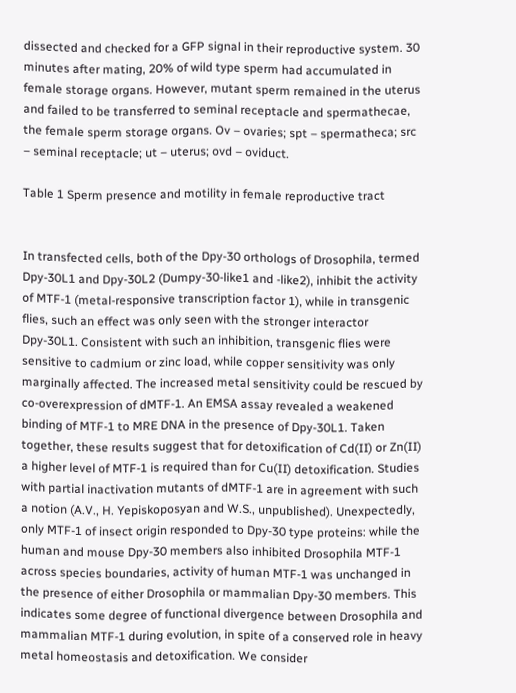dissected and checked for a GFP signal in their reproductive system. 30 minutes after mating, 20% of wild type sperm had accumulated in female storage organs. However, mutant sperm remained in the uterus and failed to be transferred to seminal receptacle and spermathecae, the female sperm storage organs. Ov – ovaries; spt – spermatheca; src – seminal receptacle; ut – uterus; ovd – oviduct.

Table 1 Sperm presence and motility in female reproductive tract


In transfected cells, both of the Dpy-30 orthologs of Drosophila, termed Dpy-30L1 and Dpy-30L2 (Dumpy-30-like1 and -like2), inhibit the activity of MTF-1 (metal-responsive transcription factor 1), while in transgenic flies, such an effect was only seen with the stronger interactor Dpy-30L1. Consistent with such an inhibition, transgenic flies were sensitive to cadmium or zinc load, while copper sensitivity was only marginally affected. The increased metal sensitivity could be rescued by co-overexpression of dMTF-1. An EMSA assay revealed a weakened binding of MTF-1 to MRE DNA in the presence of Dpy-30L1. Taken together, these results suggest that for detoxification of Cd(II) or Zn(II) a higher level of MTF-1 is required than for Cu(II) detoxification. Studies with partial inactivation mutants of dMTF-1 are in agreement with such a notion (A.V., H. Yepiskoposyan and W.S., unpublished). Unexpectedly, only MTF-1 of insect origin responded to Dpy-30 type proteins: while the human and mouse Dpy-30 members also inhibited Drosophila MTF-1 across species boundaries, activity of human MTF-1 was unchanged in the presence of either Drosophila or mammalian Dpy-30 members. This indicates some degree of functional divergence between Drosophila and mammalian MTF-1 during evolution, in spite of a conserved role in heavy metal homeostasis and detoxification. We consider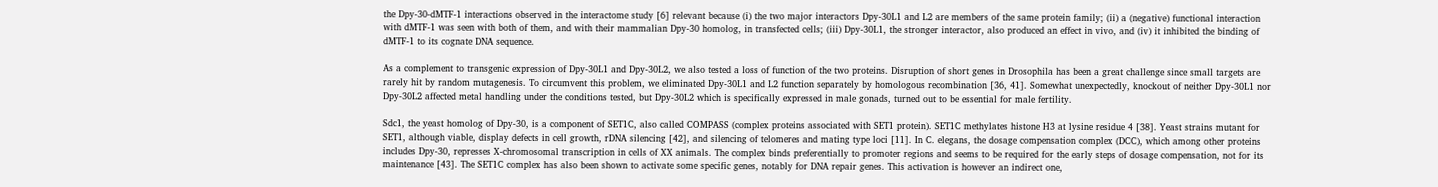the Dpy-30-dMTF-1 interactions observed in the interactome study [6] relevant because (i) the two major interactors Dpy-30L1 and L2 are members of the same protein family; (ii) a (negative) functional interaction with dMTF-1 was seen with both of them, and with their mammalian Dpy-30 homolog, in transfected cells; (iii) Dpy-30L1, the stronger interactor, also produced an effect in vivo, and (iv) it inhibited the binding of dMTF-1 to its cognate DNA sequence.

As a complement to transgenic expression of Dpy-30L1 and Dpy-30L2, we also tested a loss of function of the two proteins. Disruption of short genes in Drosophila has been a great challenge since small targets are rarely hit by random mutagenesis. To circumvent this problem, we eliminated Dpy-30L1 and L2 function separately by homologous recombination [36, 41]. Somewhat unexpectedly, knockout of neither Dpy-30L1 nor Dpy-30L2 affected metal handling under the conditions tested, but Dpy-30L2 which is specifically expressed in male gonads, turned out to be essential for male fertility.

Sdc1, the yeast homolog of Dpy-30, is a component of SET1C, also called COMPASS (complex proteins associated with SET1 protein). SET1C methylates histone H3 at lysine residue 4 [38]. Yeast strains mutant for SET1, although viable, display defects in cell growth, rDNA silencing [42], and silencing of telomeres and mating type loci [11]. In C. elegans, the dosage compensation complex (DCC), which among other proteins includes Dpy-30, represses X-chromosomal transcription in cells of XX animals. The complex binds preferentially to promoter regions and seems to be required for the early steps of dosage compensation, not for its maintenance [43]. The SET1C complex has also been shown to activate some specific genes, notably for DNA repair genes. This activation is however an indirect one,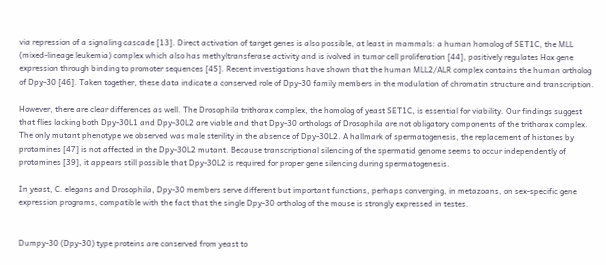via repression of a signaling cascade [13]. Direct activation of target genes is also possible, at least in mammals: a human homolog of SET1C, the MLL (mixed-lineage leukemia) complex which also has methyltransferase activity and is ivolved in tumor cell proliferation [44], positively regulates Hox gene expression through binding to promoter sequences [45]. Recent investigations have shown that the human MLL2/ALR complex contains the human ortholog of Dpy-30 [46]. Taken together, these data indicate a conserved role of Dpy-30 family members in the modulation of chromatin structure and transcription.

However, there are clear differences as well. The Drosophila trithorax complex, the homolog of yeast SET1C, is essential for viability. Our findings suggest that flies lacking both Dpy-30L1 and Dpy-30L2 are viable and that Dpy-30 orthologs of Drosophila are not obligatory components of the trithorax complex. The only mutant phenotype we observed was male sterility in the absence of Dpy-30L2. A hallmark of spermatogenesis, the replacement of histones by protamines [47] is not affected in the Dpy-30L2 mutant. Because transcriptional silencing of the spermatid genome seems to occur independently of protamines [39], it appears still possible that Dpy-30L2 is required for proper gene silencing during spermatogenesis.

In yeast, C. elegans and Drosophila, Dpy-30 members serve different but important functions, perhaps converging, in metazoans, on sex-specific gene expression programs, compatible with the fact that the single Dpy-30 ortholog of the mouse is strongly expressed in testes.


Dumpy-30 (Dpy-30) type proteins are conserved from yeast to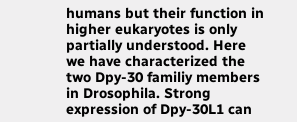humans but their function in higher eukaryotes is only partially understood. Here we have characterized the two Dpy-30 familiy members in Drosophila. Strong expression of Dpy-30L1 can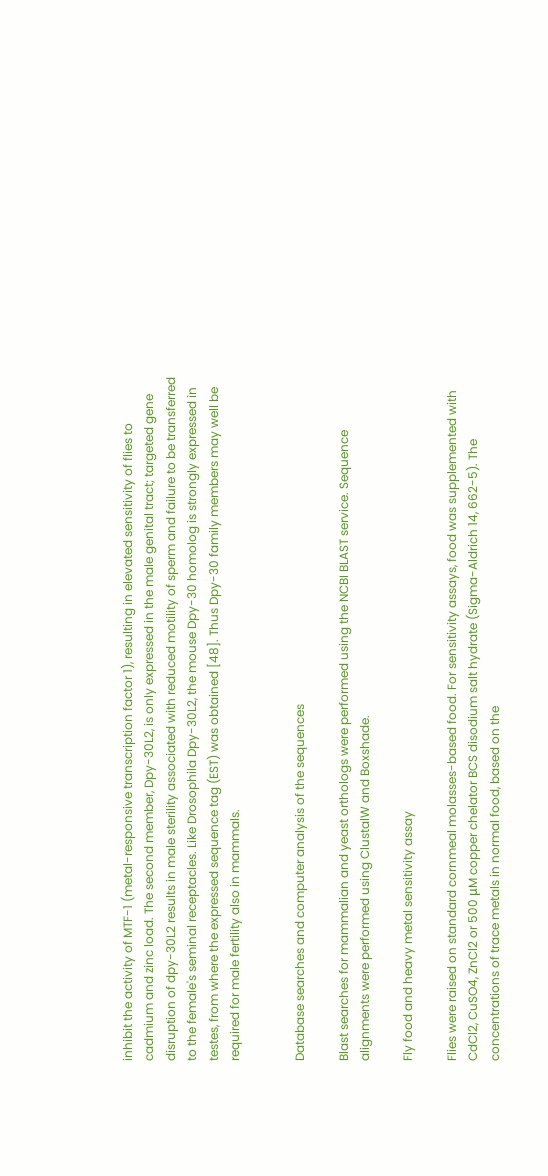inhibit the activity of MTF-1 (metal-responsive transcription factor 1), resulting in elevated sensitivity of flies to cadmium and zinc load. The second member, Dpy-30L2, is only expressed in the male genital tract; targeted gene disruption of dpy-30L2 results in male sterility associated with reduced motility of sperm and failure to be transferred to the female's seminal receptacles. Like Drosophila Dpy-30L2, the mouse Dpy-30 homolog is strongly expressed in testes, from where the expressed sequence tag (EST) was obtained [48]. Thus Dpy-30 family members may well be required for male fertility also in mammals.


Database searches and computer analysis of the sequences

Blast searches for mammalian and yeast orthologs were performed using the NCBI BLAST service. Sequence alignments were performed using ClustalW and Boxshade.

Fly food and heavy metal sensitivity assay

Flies were raised on standard cornmeal molasses-based food. For sensitivity assays, food was supplemented with CdCl2, CuSO4, ZnCl2 or 500 μM copper chelator BCS disodium salt hydrate (Sigma-Aldrich 14, 662-5). The concentrations of trace metals in normal food, based on the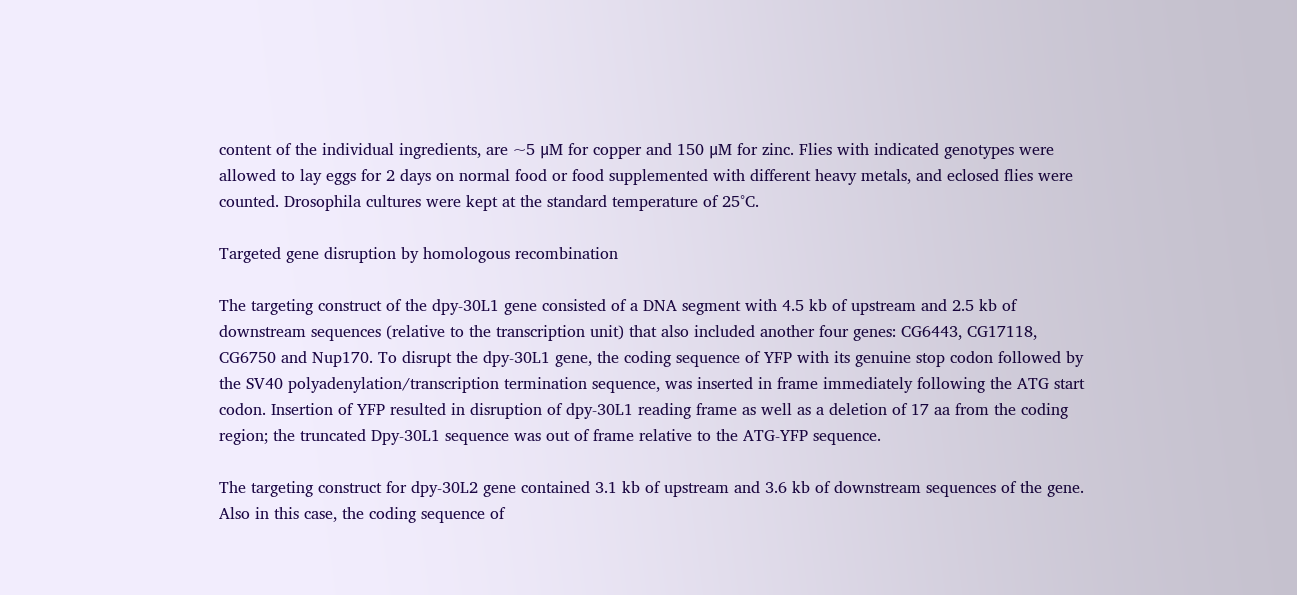content of the individual ingredients, are ~5 μM for copper and 150 μM for zinc. Flies with indicated genotypes were allowed to lay eggs for 2 days on normal food or food supplemented with different heavy metals, and eclosed flies were counted. Drosophila cultures were kept at the standard temperature of 25°C.

Targeted gene disruption by homologous recombination

The targeting construct of the dpy-30L1 gene consisted of a DNA segment with 4.5 kb of upstream and 2.5 kb of downstream sequences (relative to the transcription unit) that also included another four genes: CG6443, CG17118, CG6750 and Nup170. To disrupt the dpy-30L1 gene, the coding sequence of YFP with its genuine stop codon followed by the SV40 polyadenylation/transcription termination sequence, was inserted in frame immediately following the ATG start codon. Insertion of YFP resulted in disruption of dpy-30L1 reading frame as well as a deletion of 17 aa from the coding region; the truncated Dpy-30L1 sequence was out of frame relative to the ATG-YFP sequence.

The targeting construct for dpy-30L2 gene contained 3.1 kb of upstream and 3.6 kb of downstream sequences of the gene. Also in this case, the coding sequence of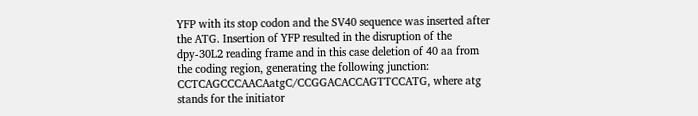YFP with its stop codon and the SV40 sequence was inserted after the ATG. Insertion of YFP resulted in the disruption of the dpy-30L2 reading frame and in this case deletion of 40 aa from the coding region, generating the following junction: CCTCAGCCCAACAatgC/CCGGACACCAGTTCCATG, where atg stands for the initiator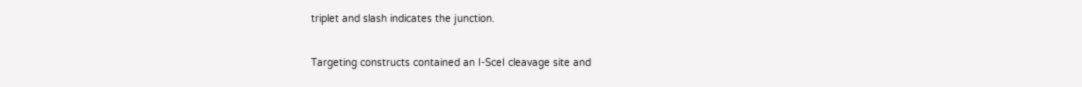triplet and slash indicates the junction.

Targeting constructs contained an I-SceI cleavage site and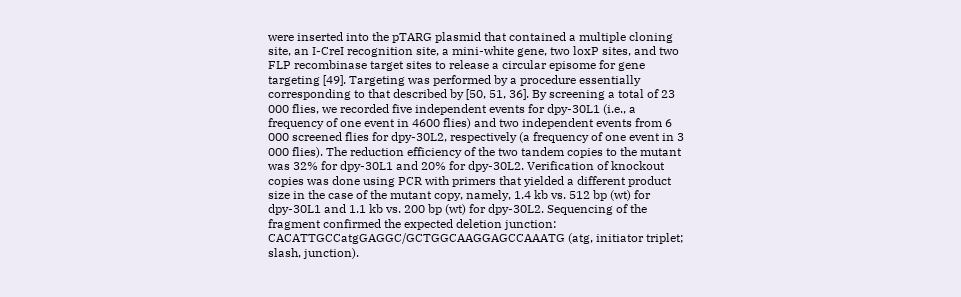were inserted into the pTARG plasmid that contained a multiple cloning site, an I-CreI recognition site, a mini-white gene, two loxP sites, and two FLP recombinase target sites to release a circular episome for gene targeting [49]. Targeting was performed by a procedure essentially corresponding to that described by [50, 51, 36]. By screening a total of 23 000 flies, we recorded five independent events for dpy-30L1 (i.e., a frequency of one event in 4600 flies) and two independent events from 6 000 screened flies for dpy-30L2, respectively (a frequency of one event in 3 000 flies). The reduction efficiency of the two tandem copies to the mutant was 32% for dpy-30L1 and 20% for dpy-30L2. Verification of knockout copies was done using PCR with primers that yielded a different product size in the case of the mutant copy, namely, 1.4 kb vs. 512 bp (wt) for dpy-30L1 and 1.1 kb vs. 200 bp (wt) for dpy-30L2. Sequencing of the fragment confirmed the expected deletion junction: CACATTGCCatgGAGGC/GCTGGCAAGGAGCCAAATG (atg, initiator triplet; slash, junction).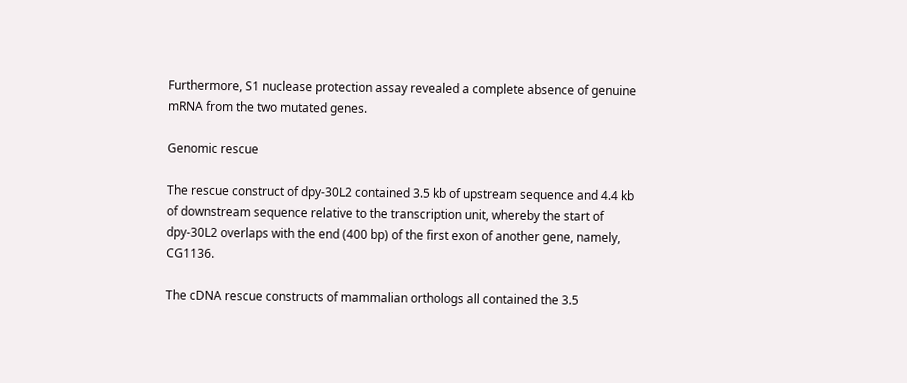Furthermore, S1 nuclease protection assay revealed a complete absence of genuine mRNA from the two mutated genes.

Genomic rescue

The rescue construct of dpy-30L2 contained 3.5 kb of upstream sequence and 4.4 kb of downstream sequence relative to the transcription unit, whereby the start of dpy-30L2 overlaps with the end (400 bp) of the first exon of another gene, namely, CG1136.

The cDNA rescue constructs of mammalian orthologs all contained the 3.5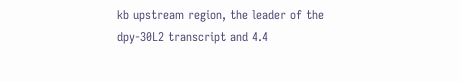kb upstream region, the leader of the dpy-30L2 transcript and 4.4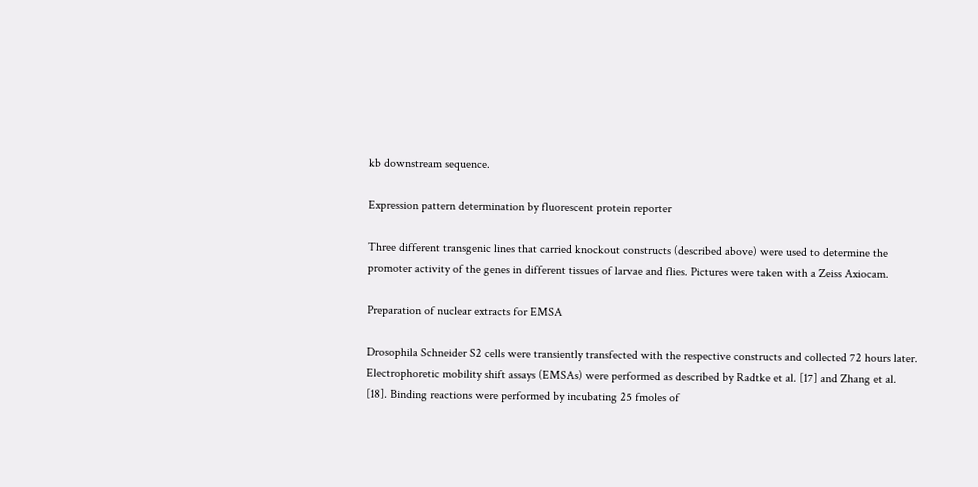kb downstream sequence.

Expression pattern determination by fluorescent protein reporter

Three different transgenic lines that carried knockout constructs (described above) were used to determine the promoter activity of the genes in different tissues of larvae and flies. Pictures were taken with a Zeiss Axiocam.

Preparation of nuclear extracts for EMSA

Drosophila Schneider S2 cells were transiently transfected with the respective constructs and collected 72 hours later. Electrophoretic mobility shift assays (EMSAs) were performed as described by Radtke et al. [17] and Zhang et al. [18]. Binding reactions were performed by incubating 25 fmoles of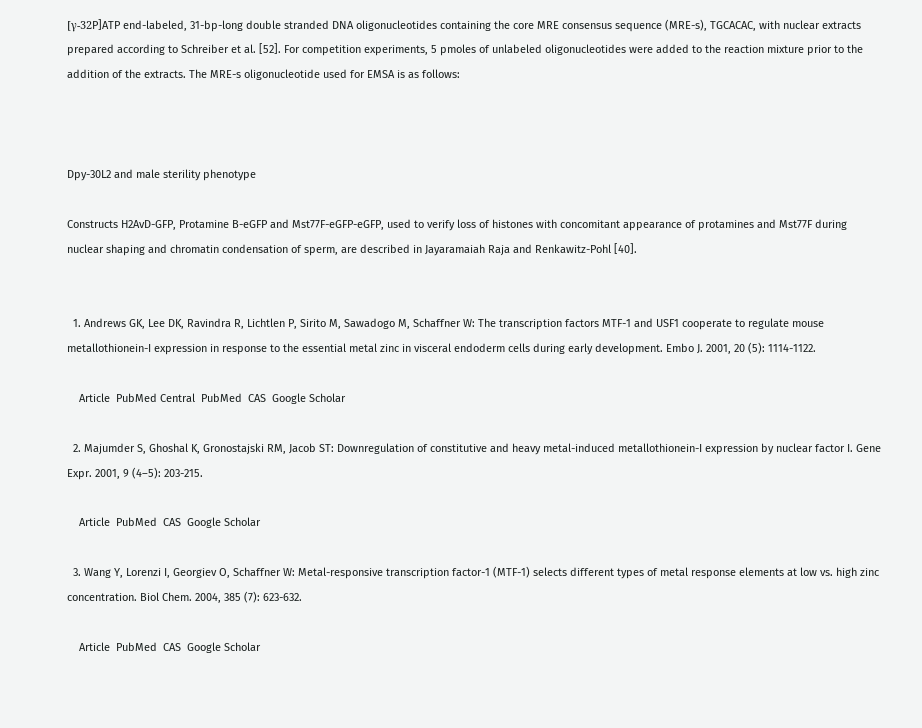[γ-32P]ATP end-labeled, 31-bp-long double stranded DNA oligonucleotides containing the core MRE consensus sequence (MRE-s), TGCACAC, with nuclear extracts prepared according to Schreiber et al. [52]. For competition experiments, 5 pmoles of unlabeled oligonucleotides were added to the reaction mixture prior to the addition of the extracts. The MRE-s oligonucleotide used for EMSA is as follows:



Dpy-30L2 and male sterility phenotype

Constructs H2AvD-GFP, Protamine B-eGFP and Mst77F-eGFP-eGFP, used to verify loss of histones with concomitant appearance of protamines and Mst77F during nuclear shaping and chromatin condensation of sperm, are described in Jayaramaiah Raja and Renkawitz-Pohl [40].


  1. Andrews GK, Lee DK, Ravindra R, Lichtlen P, Sirito M, Sawadogo M, Schaffner W: The transcription factors MTF-1 and USF1 cooperate to regulate mouse metallothionein-I expression in response to the essential metal zinc in visceral endoderm cells during early development. Embo J. 2001, 20 (5): 1114-1122.

    Article  PubMed Central  PubMed  CAS  Google Scholar

  2. Majumder S, Ghoshal K, Gronostajski RM, Jacob ST: Downregulation of constitutive and heavy metal-induced metallothionein-I expression by nuclear factor I. Gene Expr. 2001, 9 (4–5): 203-215.

    Article  PubMed  CAS  Google Scholar

  3. Wang Y, Lorenzi I, Georgiev O, Schaffner W: Metal-responsive transcription factor-1 (MTF-1) selects different types of metal response elements at low vs. high zinc concentration. Biol Chem. 2004, 385 (7): 623-632.

    Article  PubMed  CAS  Google Scholar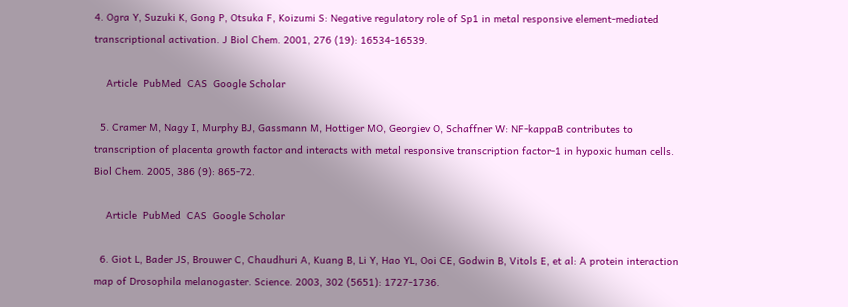4. Ogra Y, Suzuki K, Gong P, Otsuka F, Koizumi S: Negative regulatory role of Sp1 in metal responsive element-mediated transcriptional activation. J Biol Chem. 2001, 276 (19): 16534-16539.

    Article  PubMed  CAS  Google Scholar

  5. Cramer M, Nagy I, Murphy BJ, Gassmann M, Hottiger MO, Georgiev O, Schaffner W: NF-kappaB contributes to transcription of placenta growth factor and interacts with metal responsive transcription factor-1 in hypoxic human cells. Biol Chem. 2005, 386 (9): 865-72.

    Article  PubMed  CAS  Google Scholar

  6. Giot L, Bader JS, Brouwer C, Chaudhuri A, Kuang B, Li Y, Hao YL, Ooi CE, Godwin B, Vitols E, et al: A protein interaction map of Drosophila melanogaster. Science. 2003, 302 (5651): 1727-1736.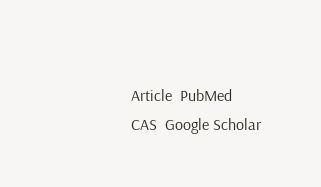Article  PubMed  CAS  Google Scholar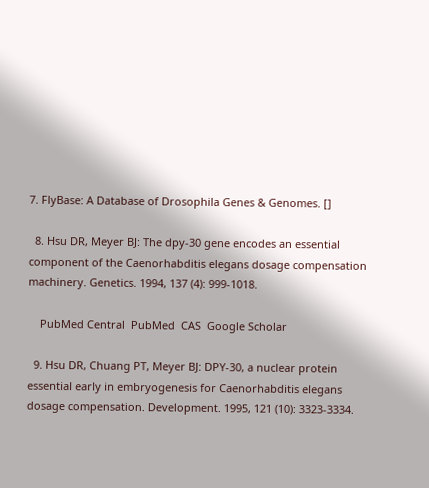7. FlyBase: A Database of Drosophila Genes & Genomes. []

  8. Hsu DR, Meyer BJ: The dpy-30 gene encodes an essential component of the Caenorhabditis elegans dosage compensation machinery. Genetics. 1994, 137 (4): 999-1018.

    PubMed Central  PubMed  CAS  Google Scholar

  9. Hsu DR, Chuang PT, Meyer BJ: DPY-30, a nuclear protein essential early in embryogenesis for Caenorhabditis elegans dosage compensation. Development. 1995, 121 (10): 3323-3334.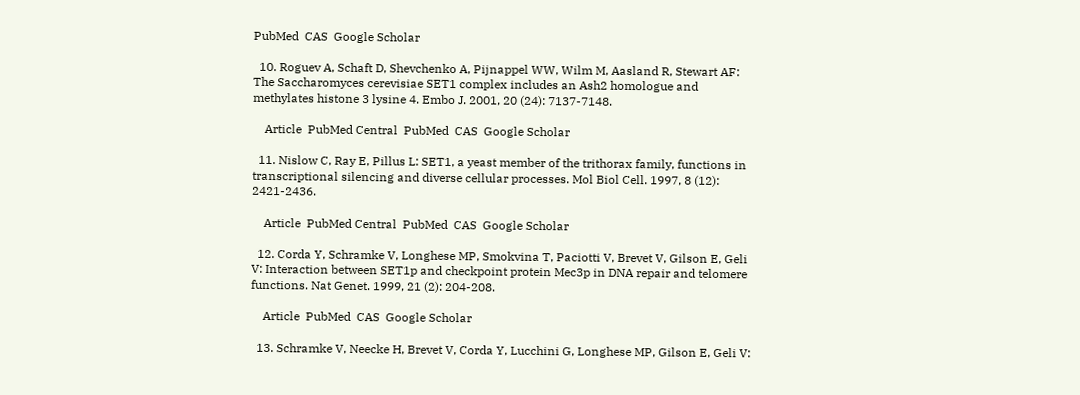PubMed  CAS  Google Scholar

  10. Roguev A, Schaft D, Shevchenko A, Pijnappel WW, Wilm M, Aasland R, Stewart AF: The Saccharomyces cerevisiae SET1 complex includes an Ash2 homologue and methylates histone 3 lysine 4. Embo J. 2001, 20 (24): 7137-7148.

    Article  PubMed Central  PubMed  CAS  Google Scholar

  11. Nislow C, Ray E, Pillus L: SET1, a yeast member of the trithorax family, functions in transcriptional silencing and diverse cellular processes. Mol Biol Cell. 1997, 8 (12): 2421-2436.

    Article  PubMed Central  PubMed  CAS  Google Scholar

  12. Corda Y, Schramke V, Longhese MP, Smokvina T, Paciotti V, Brevet V, Gilson E, Geli V: Interaction between SET1p and checkpoint protein Mec3p in DNA repair and telomere functions. Nat Genet. 1999, 21 (2): 204-208.

    Article  PubMed  CAS  Google Scholar

  13. Schramke V, Neecke H, Brevet V, Corda Y, Lucchini G, Longhese MP, Gilson E, Geli V: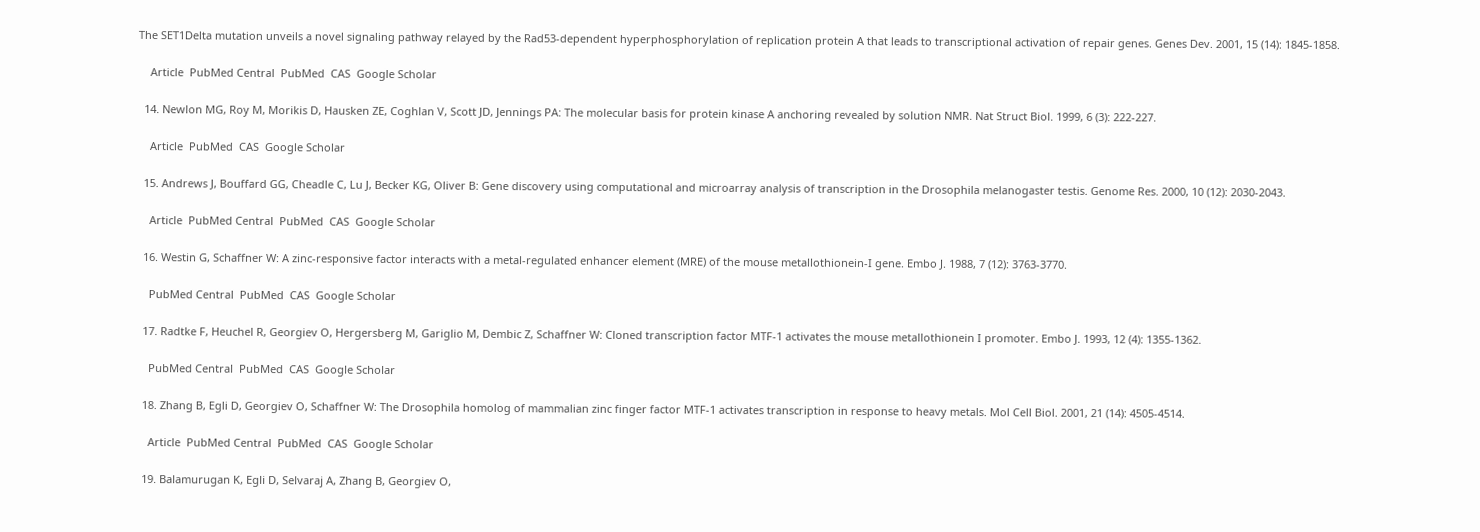The SET1Delta mutation unveils a novel signaling pathway relayed by the Rad53-dependent hyperphosphorylation of replication protein A that leads to transcriptional activation of repair genes. Genes Dev. 2001, 15 (14): 1845-1858.

    Article  PubMed Central  PubMed  CAS  Google Scholar

  14. Newlon MG, Roy M, Morikis D, Hausken ZE, Coghlan V, Scott JD, Jennings PA: The molecular basis for protein kinase A anchoring revealed by solution NMR. Nat Struct Biol. 1999, 6 (3): 222-227.

    Article  PubMed  CAS  Google Scholar

  15. Andrews J, Bouffard GG, Cheadle C, Lu J, Becker KG, Oliver B: Gene discovery using computational and microarray analysis of transcription in the Drosophila melanogaster testis. Genome Res. 2000, 10 (12): 2030-2043.

    Article  PubMed Central  PubMed  CAS  Google Scholar

  16. Westin G, Schaffner W: A zinc-responsive factor interacts with a metal-regulated enhancer element (MRE) of the mouse metallothionein-I gene. Embo J. 1988, 7 (12): 3763-3770.

    PubMed Central  PubMed  CAS  Google Scholar

  17. Radtke F, Heuchel R, Georgiev O, Hergersberg M, Gariglio M, Dembic Z, Schaffner W: Cloned transcription factor MTF-1 activates the mouse metallothionein I promoter. Embo J. 1993, 12 (4): 1355-1362.

    PubMed Central  PubMed  CAS  Google Scholar

  18. Zhang B, Egli D, Georgiev O, Schaffner W: The Drosophila homolog of mammalian zinc finger factor MTF-1 activates transcription in response to heavy metals. Mol Cell Biol. 2001, 21 (14): 4505-4514.

    Article  PubMed Central  PubMed  CAS  Google Scholar

  19. Balamurugan K, Egli D, Selvaraj A, Zhang B, Georgiev O,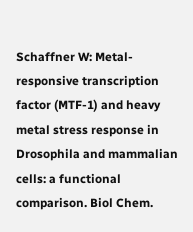Schaffner W: Metal-responsive transcription factor (MTF-1) and heavy metal stress response in Drosophila and mammalian cells: a functional comparison. Biol Chem.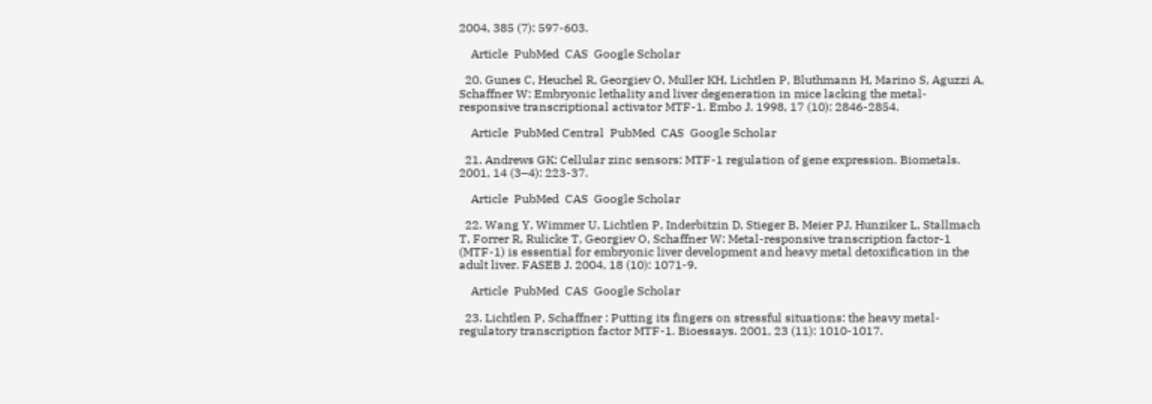2004, 385 (7): 597-603.

    Article  PubMed  CAS  Google Scholar

  20. Gunes C, Heuchel R, Georgiev O, Muller KH, Lichtlen P, Bluthmann H, Marino S, Aguzzi A, Schaffner W: Embryonic lethality and liver degeneration in mice lacking the metal-responsive transcriptional activator MTF-1. Embo J. 1998, 17 (10): 2846-2854.

    Article  PubMed Central  PubMed  CAS  Google Scholar

  21. Andrews GK: Cellular zinc sensors: MTF-1 regulation of gene expression. Biometals. 2001, 14 (3–4): 223-37.

    Article  PubMed  CAS  Google Scholar

  22. Wang Y, Wimmer U, Lichtlen P, Inderbitzin D, Stieger B, Meier PJ, Hunziker L, Stallmach T, Forrer R, Rulicke T, Georgiev O, Schaffner W: Metal-responsive transcription factor-1 (MTF-1) is essential for embryonic liver development and heavy metal detoxification in the adult liver. FASEB J. 2004, 18 (10): 1071-9.

    Article  PubMed  CAS  Google Scholar

  23. Lichtlen P, Schaffner : Putting its fingers on stressful situations: the heavy metal-regulatory transcription factor MTF-1. Bioessays. 2001, 23 (11): 1010-1017.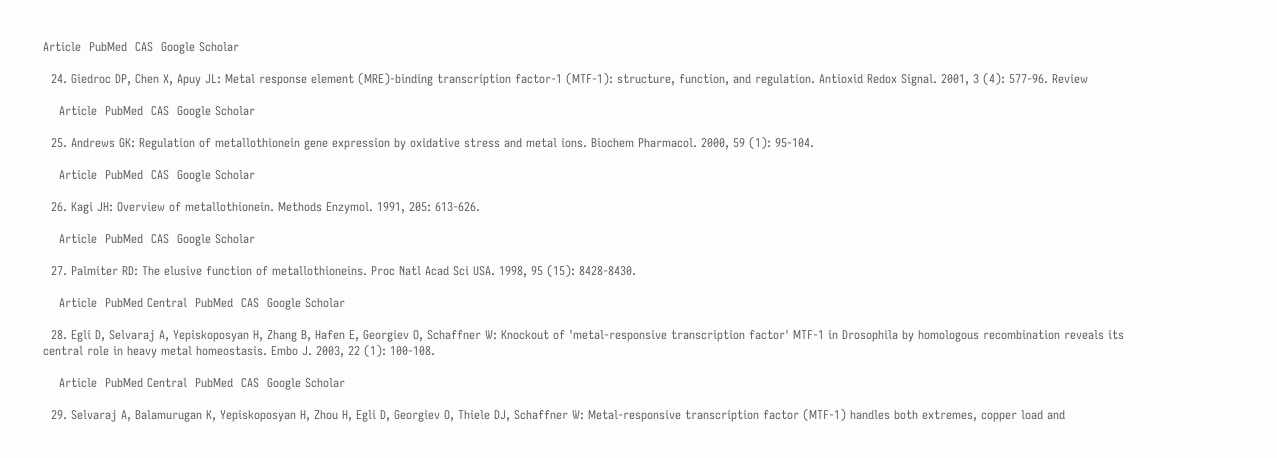Article  PubMed  CAS  Google Scholar

  24. Giedroc DP, Chen X, Apuy JL: Metal response element (MRE)-binding transcription factor-1 (MTF-1): structure, function, and regulation. Antioxid Redox Signal. 2001, 3 (4): 577-96. Review

    Article  PubMed  CAS  Google Scholar

  25. Andrews GK: Regulation of metallothionein gene expression by oxidative stress and metal ions. Biochem Pharmacol. 2000, 59 (1): 95-104.

    Article  PubMed  CAS  Google Scholar

  26. Kagi JH: Overview of metallothionein. Methods Enzymol. 1991, 205: 613-626.

    Article  PubMed  CAS  Google Scholar

  27. Palmiter RD: The elusive function of metallothioneins. Proc Natl Acad Sci USA. 1998, 95 (15): 8428-8430.

    Article  PubMed Central  PubMed  CAS  Google Scholar

  28. Egli D, Selvaraj A, Yepiskoposyan H, Zhang B, Hafen E, Georgiev O, Schaffner W: Knockout of 'metal-responsive transcription factor' MTF-1 in Drosophila by homologous recombination reveals its central role in heavy metal homeostasis. Embo J. 2003, 22 (1): 100-108.

    Article  PubMed Central  PubMed  CAS  Google Scholar

  29. Selvaraj A, Balamurugan K, Yepiskoposyan H, Zhou H, Egli D, Georgiev O, Thiele DJ, Schaffner W: Metal-responsive transcription factor (MTF-1) handles both extremes, copper load and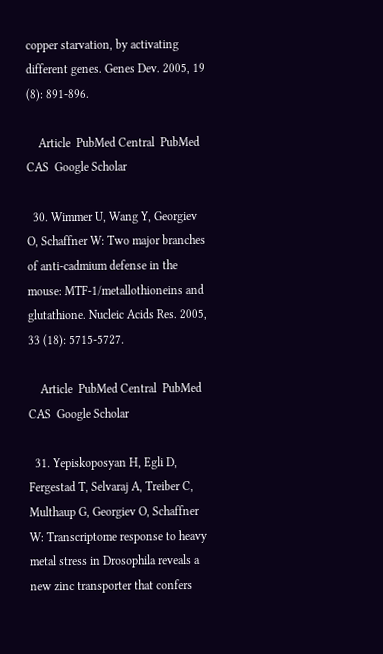copper starvation, by activating different genes. Genes Dev. 2005, 19 (8): 891-896.

    Article  PubMed Central  PubMed  CAS  Google Scholar

  30. Wimmer U, Wang Y, Georgiev O, Schaffner W: Two major branches of anti-cadmium defense in the mouse: MTF-1/metallothioneins and glutathione. Nucleic Acids Res. 2005, 33 (18): 5715-5727.

    Article  PubMed Central  PubMed  CAS  Google Scholar

  31. Yepiskoposyan H, Egli D, Fergestad T, Selvaraj A, Treiber C, Multhaup G, Georgiev O, Schaffner W: Transcriptome response to heavy metal stress in Drosophila reveals a new zinc transporter that confers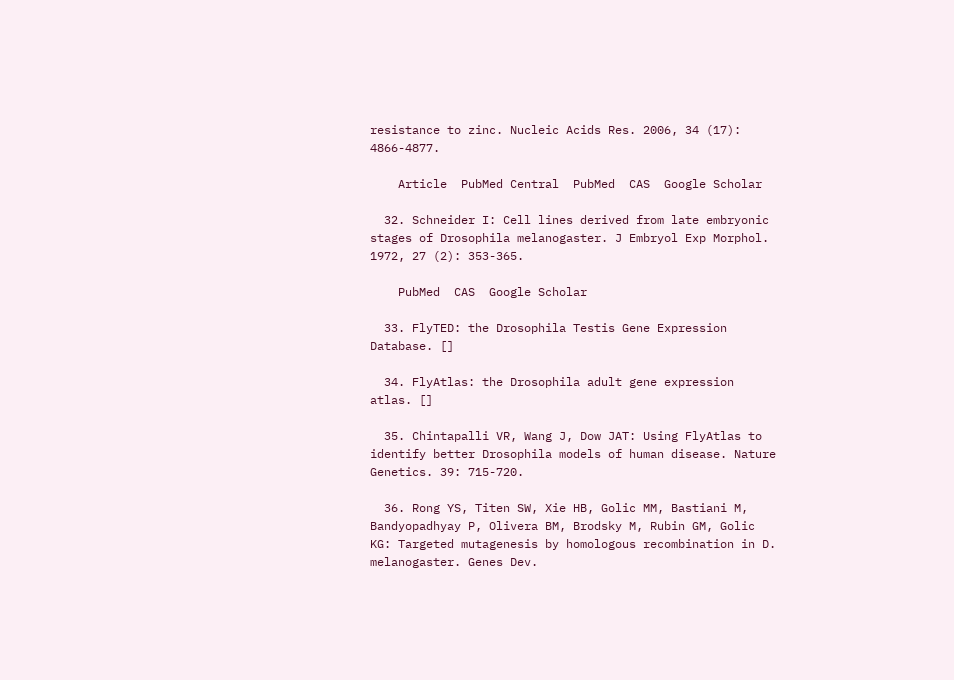resistance to zinc. Nucleic Acids Res. 2006, 34 (17): 4866-4877.

    Article  PubMed Central  PubMed  CAS  Google Scholar

  32. Schneider I: Cell lines derived from late embryonic stages of Drosophila melanogaster. J Embryol Exp Morphol. 1972, 27 (2): 353-365.

    PubMed  CAS  Google Scholar

  33. FlyTED: the Drosophila Testis Gene Expression Database. []

  34. FlyAtlas: the Drosophila adult gene expression atlas. []

  35. Chintapalli VR, Wang J, Dow JAT: Using FlyAtlas to identify better Drosophila models of human disease. Nature Genetics. 39: 715-720.

  36. Rong YS, Titen SW, Xie HB, Golic MM, Bastiani M, Bandyopadhyay P, Olivera BM, Brodsky M, Rubin GM, Golic KG: Targeted mutagenesis by homologous recombination in D. melanogaster. Genes Dev.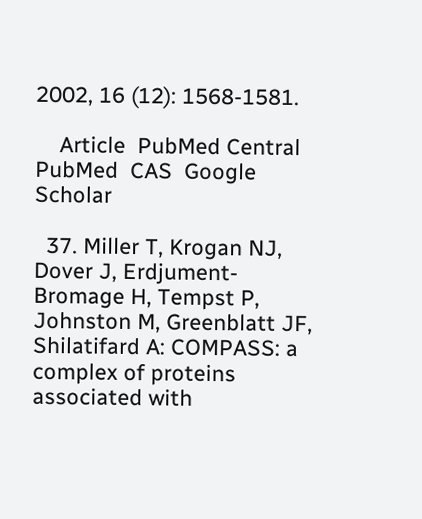2002, 16 (12): 1568-1581.

    Article  PubMed Central  PubMed  CAS  Google Scholar

  37. Miller T, Krogan NJ, Dover J, Erdjument-Bromage H, Tempst P, Johnston M, Greenblatt JF, Shilatifard A: COMPASS: a complex of proteins associated with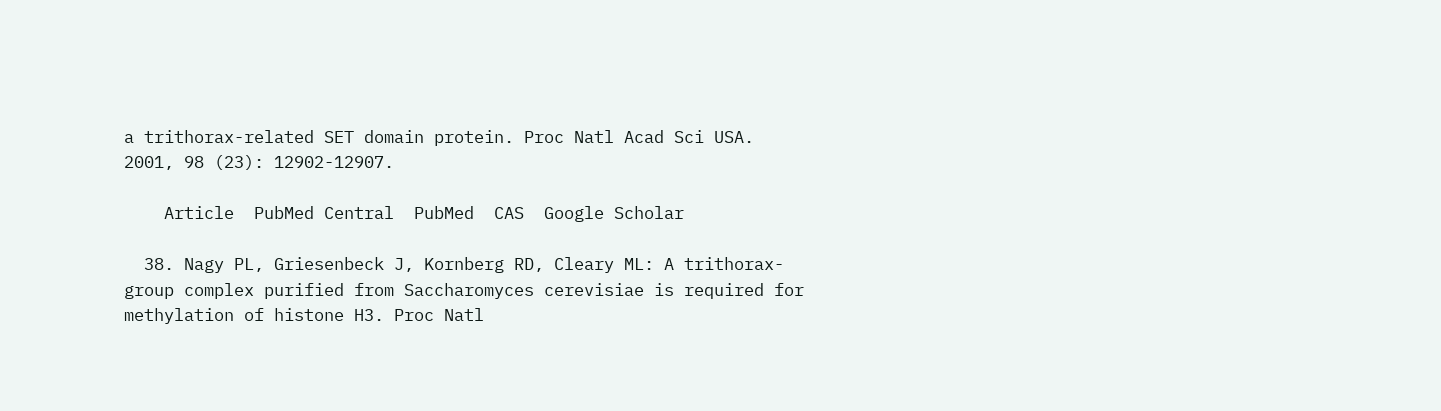a trithorax-related SET domain protein. Proc Natl Acad Sci USA. 2001, 98 (23): 12902-12907.

    Article  PubMed Central  PubMed  CAS  Google Scholar

  38. Nagy PL, Griesenbeck J, Kornberg RD, Cleary ML: A trithorax-group complex purified from Saccharomyces cerevisiae is required for methylation of histone H3. Proc Natl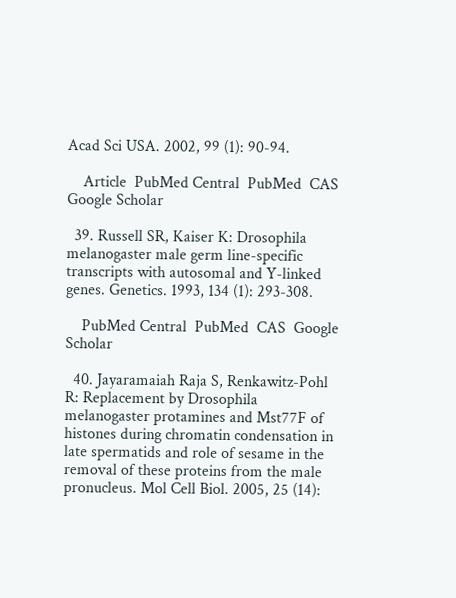Acad Sci USA. 2002, 99 (1): 90-94.

    Article  PubMed Central  PubMed  CAS  Google Scholar

  39. Russell SR, Kaiser K: Drosophila melanogaster male germ line-specific transcripts with autosomal and Y-linked genes. Genetics. 1993, 134 (1): 293-308.

    PubMed Central  PubMed  CAS  Google Scholar

  40. Jayaramaiah Raja S, Renkawitz-Pohl R: Replacement by Drosophila melanogaster protamines and Mst77F of histones during chromatin condensation in late spermatids and role of sesame in the removal of these proteins from the male pronucleus. Mol Cell Biol. 2005, 25 (14):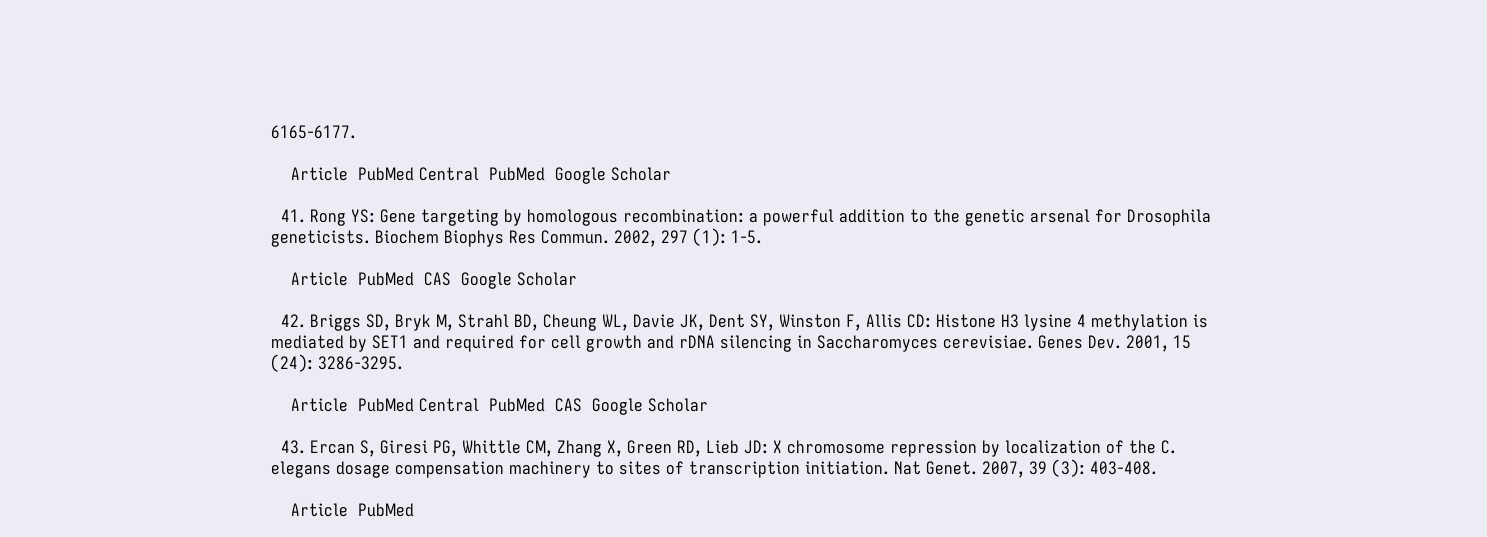6165-6177.

    Article  PubMed Central  PubMed  Google Scholar

  41. Rong YS: Gene targeting by homologous recombination: a powerful addition to the genetic arsenal for Drosophila geneticists. Biochem Biophys Res Commun. 2002, 297 (1): 1-5.

    Article  PubMed  CAS  Google Scholar

  42. Briggs SD, Bryk M, Strahl BD, Cheung WL, Davie JK, Dent SY, Winston F, Allis CD: Histone H3 lysine 4 methylation is mediated by SET1 and required for cell growth and rDNA silencing in Saccharomyces cerevisiae. Genes Dev. 2001, 15 (24): 3286-3295.

    Article  PubMed Central  PubMed  CAS  Google Scholar

  43. Ercan S, Giresi PG, Whittle CM, Zhang X, Green RD, Lieb JD: X chromosome repression by localization of the C. elegans dosage compensation machinery to sites of transcription initiation. Nat Genet. 2007, 39 (3): 403-408.

    Article  PubMed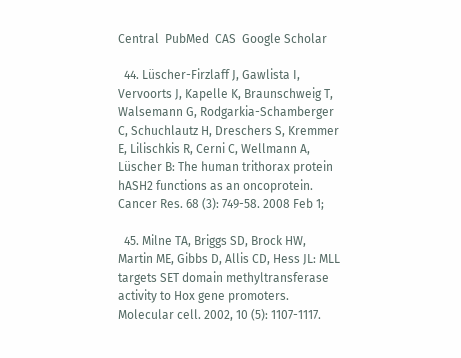Central  PubMed  CAS  Google Scholar

  44. Lüscher-Firzlaff J, Gawlista I, Vervoorts J, Kapelle K, Braunschweig T, Walsemann G, Rodgarkia-Schamberger C, Schuchlautz H, Dreschers S, Kremmer E, Lilischkis R, Cerni C, Wellmann A, Lüscher B: The human trithorax protein hASH2 functions as an oncoprotein. Cancer Res. 68 (3): 749-58. 2008 Feb 1;

  45. Milne TA, Briggs SD, Brock HW, Martin ME, Gibbs D, Allis CD, Hess JL: MLL targets SET domain methyltransferase activity to Hox gene promoters. Molecular cell. 2002, 10 (5): 1107-1117.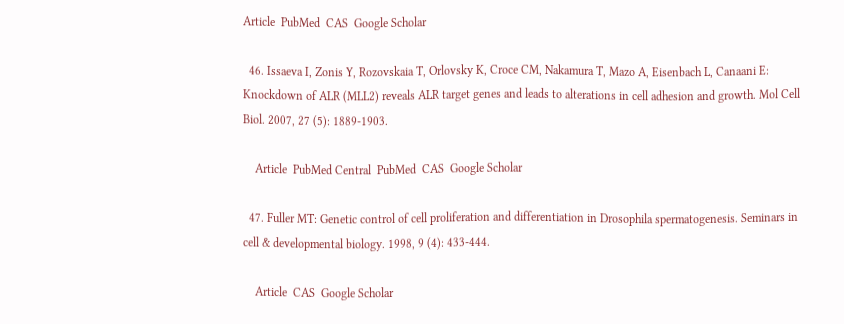Article  PubMed  CAS  Google Scholar

  46. Issaeva I, Zonis Y, Rozovskaia T, Orlovsky K, Croce CM, Nakamura T, Mazo A, Eisenbach L, Canaani E: Knockdown of ALR (MLL2) reveals ALR target genes and leads to alterations in cell adhesion and growth. Mol Cell Biol. 2007, 27 (5): 1889-1903.

    Article  PubMed Central  PubMed  CAS  Google Scholar

  47. Fuller MT: Genetic control of cell proliferation and differentiation in Drosophila spermatogenesis. Seminars in cell & developmental biology. 1998, 9 (4): 433-444.

    Article  CAS  Google Scholar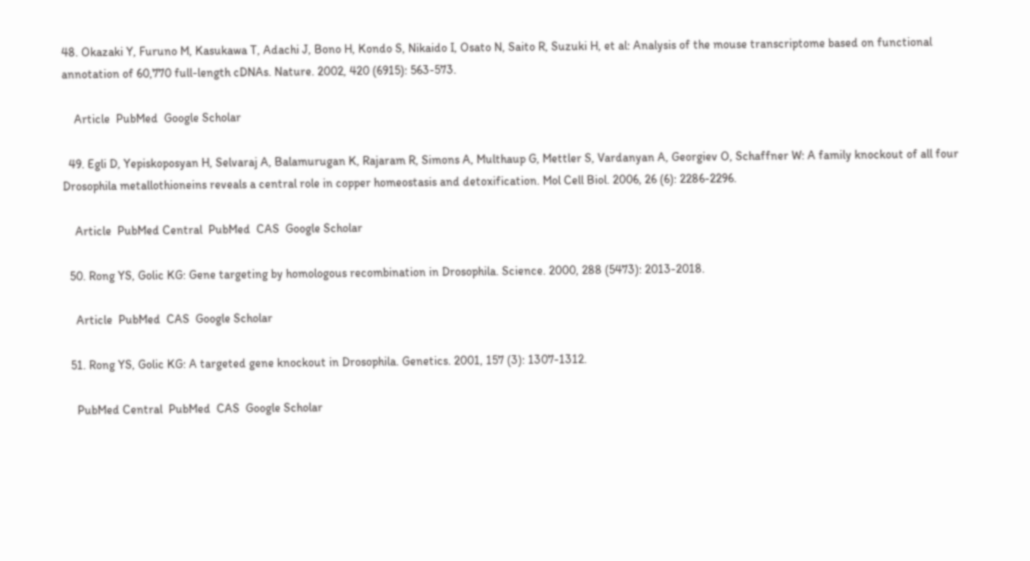48. Okazaki Y, Furuno M, Kasukawa T, Adachi J, Bono H, Kondo S, Nikaido I, Osato N, Saito R, Suzuki H, et al: Analysis of the mouse transcriptome based on functional annotation of 60,770 full-length cDNAs. Nature. 2002, 420 (6915): 563-573.

    Article  PubMed  Google Scholar

  49. Egli D, Yepiskoposyan H, Selvaraj A, Balamurugan K, Rajaram R, Simons A, Multhaup G, Mettler S, Vardanyan A, Georgiev O, Schaffner W: A family knockout of all four Drosophila metallothioneins reveals a central role in copper homeostasis and detoxification. Mol Cell Biol. 2006, 26 (6): 2286-2296.

    Article  PubMed Central  PubMed  CAS  Google Scholar

  50. Rong YS, Golic KG: Gene targeting by homologous recombination in Drosophila. Science. 2000, 288 (5473): 2013-2018.

    Article  PubMed  CAS  Google Scholar

  51. Rong YS, Golic KG: A targeted gene knockout in Drosophila. Genetics. 2001, 157 (3): 1307-1312.

    PubMed Central  PubMed  CAS  Google Scholar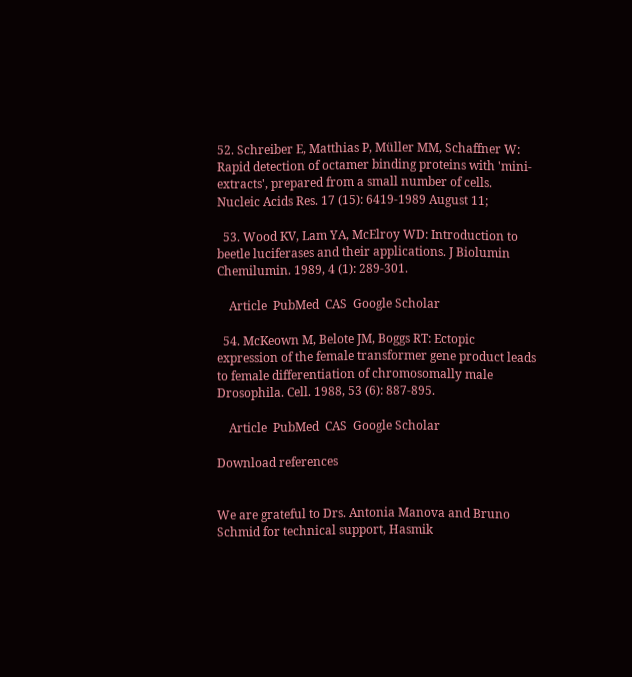52. Schreiber E, Matthias P, Müller MM, Schaffner W: Rapid detection of octamer binding proteins with 'mini-extracts', prepared from a small number of cells. Nucleic Acids Res. 17 (15): 6419-1989 August 11;

  53. Wood KV, Lam YA, McElroy WD: Introduction to beetle luciferases and their applications. J Biolumin Chemilumin. 1989, 4 (1): 289-301.

    Article  PubMed  CAS  Google Scholar

  54. McKeown M, Belote JM, Boggs RT: Ectopic expression of the female transformer gene product leads to female differentiation of chromosomally male Drosophila. Cell. 1988, 53 (6): 887-895.

    Article  PubMed  CAS  Google Scholar

Download references


We are grateful to Drs. Antonia Manova and Bruno Schmid for technical support, Hasmik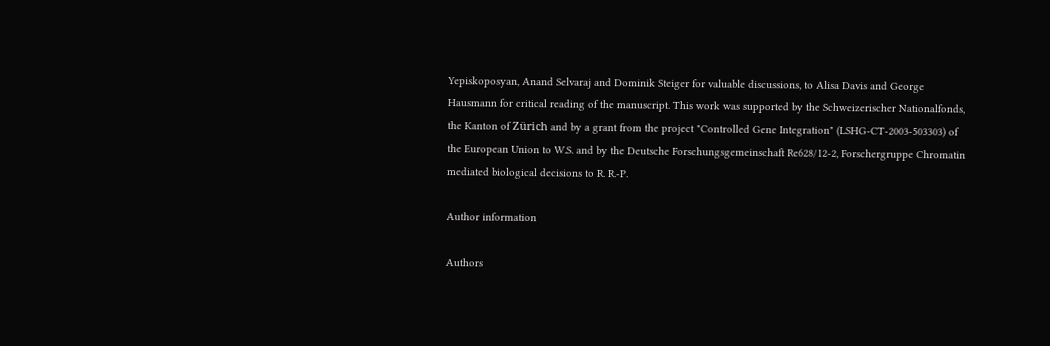Yepiskoposyan, Anand Selvaraj and Dominik Steiger for valuable discussions, to Alisa Davis and George Hausmann for critical reading of the manuscript. This work was supported by the Schweizerischer Nationalfonds, the Kanton of Zürich and by a grant from the project "Controlled Gene Integration" (LSHG-CT-2003-503303) of the European Union to W.S. and by the Deutsche Forschungsgemeinschaft Re628/12-2, Forschergruppe Chromatin mediated biological decisions to R. R.-P.

Author information

Authors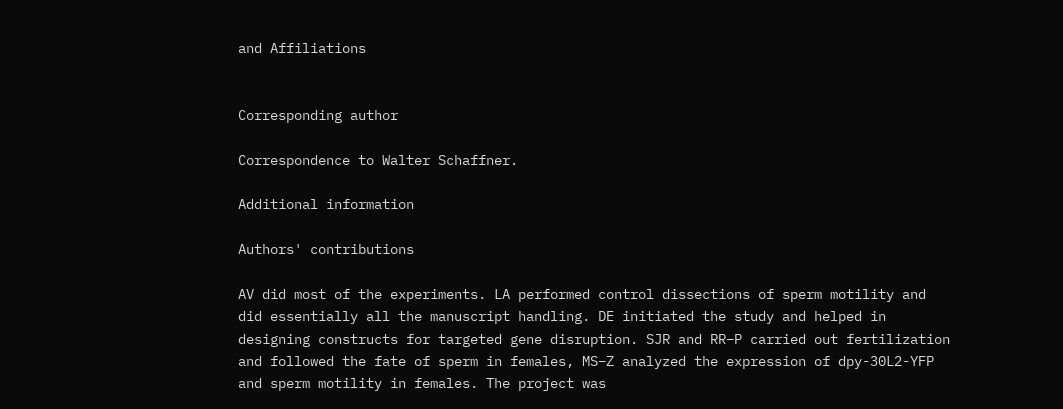and Affiliations


Corresponding author

Correspondence to Walter Schaffner.

Additional information

Authors' contributions

AV did most of the experiments. LA performed control dissections of sperm motility and did essentially all the manuscript handling. DE initiated the study and helped in designing constructs for targeted gene disruption. SJR and RR–P carried out fertilization and followed the fate of sperm in females, MS–Z analyzed the expression of dpy-30L2-YFP and sperm motility in females. The project was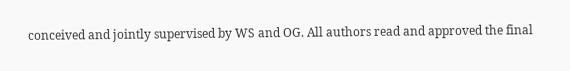conceived and jointly supervised by WS and OG. All authors read and approved the final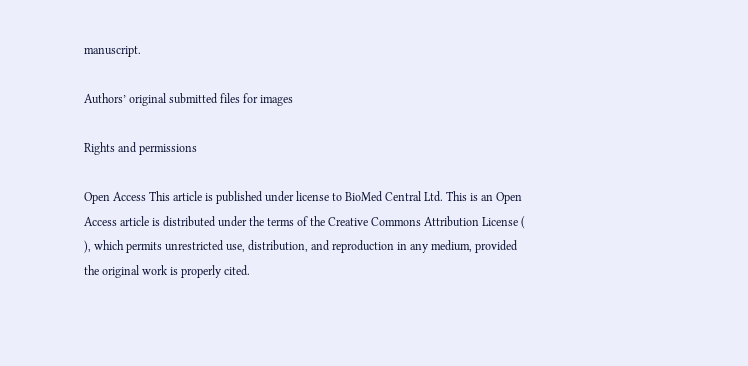manuscript.

Authors’ original submitted files for images

Rights and permissions

Open Access This article is published under license to BioMed Central Ltd. This is an Open Access article is distributed under the terms of the Creative Commons Attribution License ( ), which permits unrestricted use, distribution, and reproduction in any medium, provided the original work is properly cited.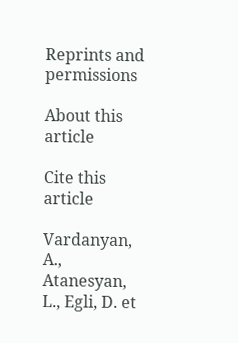Reprints and permissions

About this article

Cite this article

Vardanyan, A., Atanesyan, L., Egli, D. et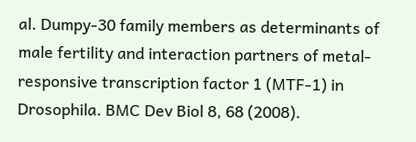al. Dumpy-30 family members as determinants of male fertility and interaction partners of metal-responsive transcription factor 1 (MTF-1) in Drosophila. BMC Dev Biol 8, 68 (2008).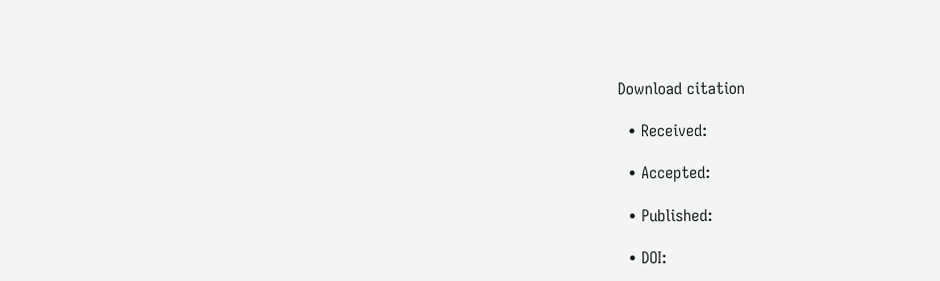Download citation

  • Received:

  • Accepted:

  • Published:

  • DOI: